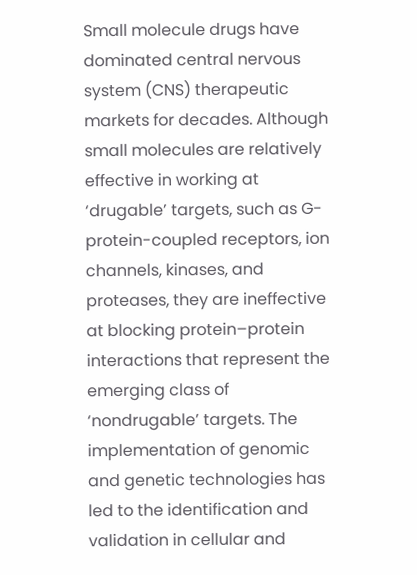Small molecule drugs have dominated central nervous system (CNS) therapeutic markets for decades. Although small molecules are relatively effective in working at ‘drugable’ targets, such as G-protein-coupled receptors, ion channels, kinases, and proteases, they are ineffective at blocking protein–protein interactions that represent the emerging class of ‘nondrugable’ targets. The implementation of genomic and genetic technologies has led to the identification and validation in cellular and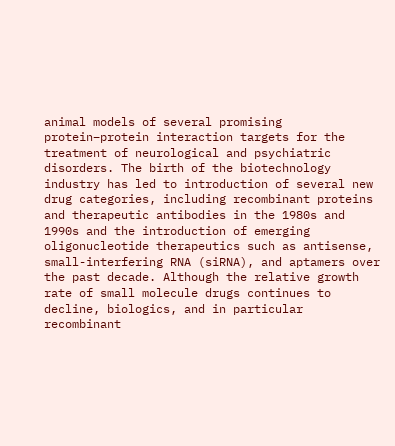animal models of several promising protein–protein interaction targets for the treatment of neurological and psychiatric disorders. The birth of the biotechnology industry has led to introduction of several new drug categories, including recombinant proteins and therapeutic antibodies in the 1980s and 1990s and the introduction of emerging oligonucleotide therapeutics such as antisense, small-interfering RNA (siRNA), and aptamers over the past decade. Although the relative growth rate of small molecule drugs continues to decline, biologics, and in particular recombinant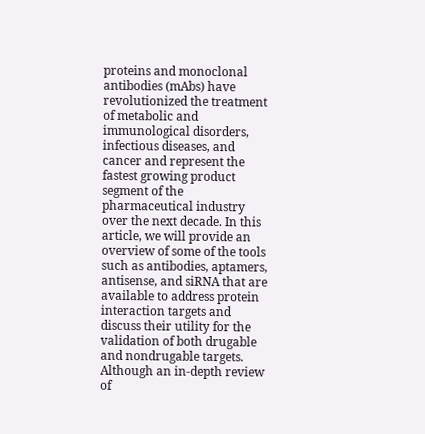proteins and monoclonal antibodies (mAbs) have revolutionized the treatment of metabolic and immunological disorders, infectious diseases, and cancer and represent the fastest growing product segment of the pharmaceutical industry over the next decade. In this article, we will provide an overview of some of the tools such as antibodies, aptamers, antisense, and siRNA that are available to address protein interaction targets and discuss their utility for the validation of both drugable and nondrugable targets. Although an in-depth review of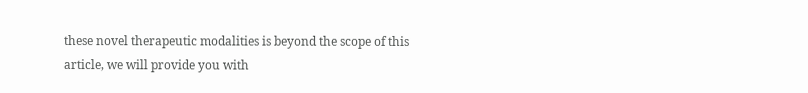these novel therapeutic modalities is beyond the scope of this article, we will provide you with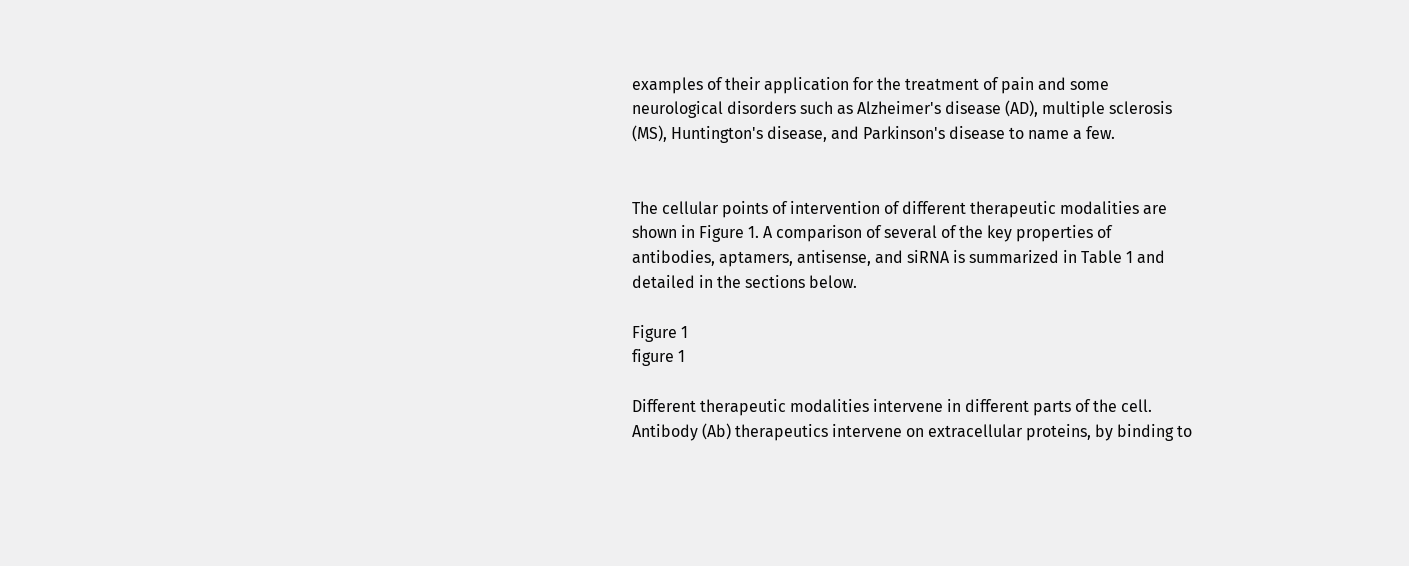examples of their application for the treatment of pain and some neurological disorders such as Alzheimer's disease (AD), multiple sclerosis (MS), Huntington's disease, and Parkinson's disease to name a few.


The cellular points of intervention of different therapeutic modalities are shown in Figure 1. A comparison of several of the key properties of antibodies, aptamers, antisense, and siRNA is summarized in Table 1 and detailed in the sections below.

Figure 1
figure 1

Different therapeutic modalities intervene in different parts of the cell. Antibody (Ab) therapeutics intervene on extracellular proteins, by binding to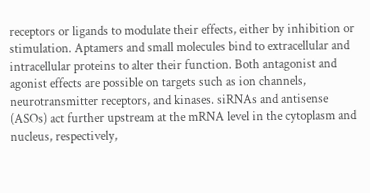receptors or ligands to modulate their effects, either by inhibition or stimulation. Aptamers and small molecules bind to extracellular and intracellular proteins to alter their function. Both antagonist and agonist effects are possible on targets such as ion channels, neurotransmitter receptors, and kinases. siRNAs and antisense (ASOs) act further upstream at the mRNA level in the cytoplasm and nucleus, respectively,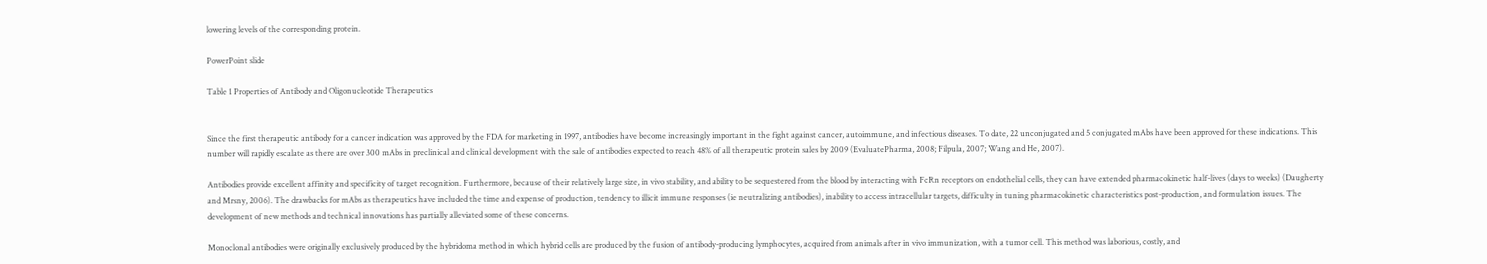lowering levels of the corresponding protein.

PowerPoint slide

Table 1 Properties of Antibody and Oligonucleotide Therapeutics


Since the first therapeutic antibody for a cancer indication was approved by the FDA for marketing in 1997, antibodies have become increasingly important in the fight against cancer, autoimmune, and infectious diseases. To date, 22 unconjugated and 5 conjugated mAbs have been approved for these indications. This number will rapidly escalate as there are over 300 mAbs in preclinical and clinical development with the sale of antibodies expected to reach 48% of all therapeutic protein sales by 2009 (EvaluatePharma, 2008; Filpula, 2007; Wang and He, 2007).

Antibodies provide excellent affinity and specificity of target recognition. Furthermore, because of their relatively large size, in vivo stability, and ability to be sequestered from the blood by interacting with FcRn receptors on endothelial cells, they can have extended pharmacokinetic half-lives (days to weeks) (Daugherty and Mrsny, 2006). The drawbacks for mAbs as therapeutics have included the time and expense of production, tendency to illicit immune responses (ie neutralizing antibodies), inability to access intracellular targets, difficulty in tuning pharmacokinetic characteristics post-production, and formulation issues. The development of new methods and technical innovations has partially alleviated some of these concerns.

Monoclonal antibodies were originally exclusively produced by the hybridoma method in which hybrid cells are produced by the fusion of antibody-producing lymphocytes, acquired from animals after in vivo immunization, with a tumor cell. This method was laborious, costly, and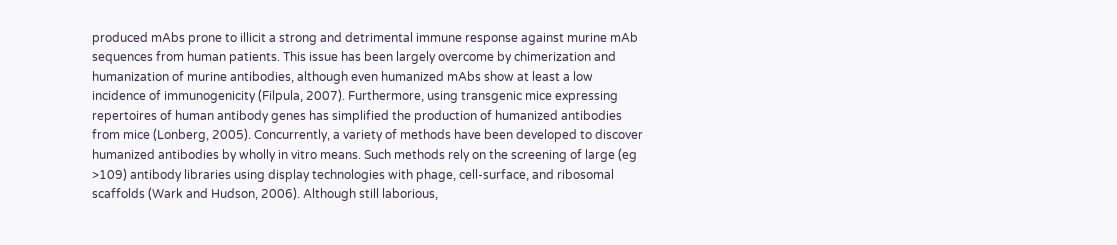produced mAbs prone to illicit a strong and detrimental immune response against murine mAb sequences from human patients. This issue has been largely overcome by chimerization and humanization of murine antibodies, although even humanized mAbs show at least a low incidence of immunogenicity (Filpula, 2007). Furthermore, using transgenic mice expressing repertoires of human antibody genes has simplified the production of humanized antibodies from mice (Lonberg, 2005). Concurrently, a variety of methods have been developed to discover humanized antibodies by wholly in vitro means. Such methods rely on the screening of large (eg >109) antibody libraries using display technologies with phage, cell-surface, and ribosomal scaffolds (Wark and Hudson, 2006). Although still laborious,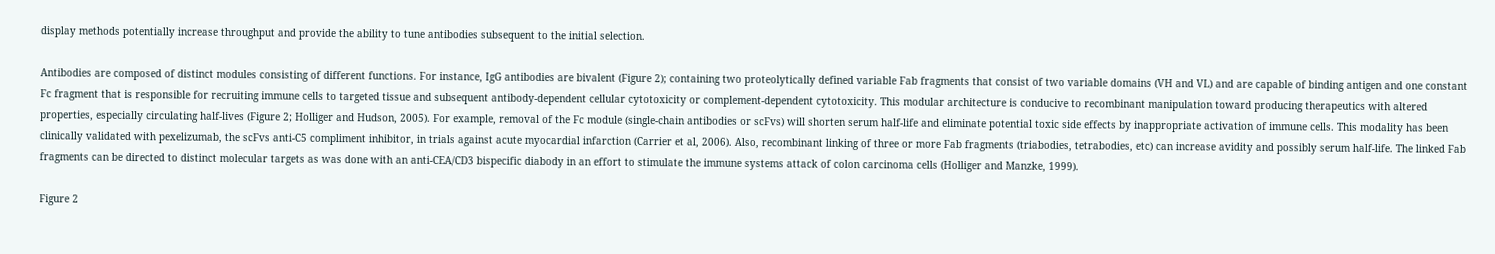display methods potentially increase throughput and provide the ability to tune antibodies subsequent to the initial selection.

Antibodies are composed of distinct modules consisting of different functions. For instance, IgG antibodies are bivalent (Figure 2); containing two proteolytically defined variable Fab fragments that consist of two variable domains (VH and VL) and are capable of binding antigen and one constant Fc fragment that is responsible for recruiting immune cells to targeted tissue and subsequent antibody-dependent cellular cytotoxicity or complement-dependent cytotoxicity. This modular architecture is conducive to recombinant manipulation toward producing therapeutics with altered properties, especially circulating half-lives (Figure 2; Holliger and Hudson, 2005). For example, removal of the Fc module (single-chain antibodies or scFvs) will shorten serum half-life and eliminate potential toxic side effects by inappropriate activation of immune cells. This modality has been clinically validated with pexelizumab, the scFvs anti-C5 compliment inhibitor, in trials against acute myocardial infarction (Carrier et al, 2006). Also, recombinant linking of three or more Fab fragments (triabodies, tetrabodies, etc) can increase avidity and possibly serum half-life. The linked Fab fragments can be directed to distinct molecular targets as was done with an anti-CEA/CD3 bispecific diabody in an effort to stimulate the immune systems attack of colon carcinoma cells (Holliger and Manzke, 1999).

Figure 2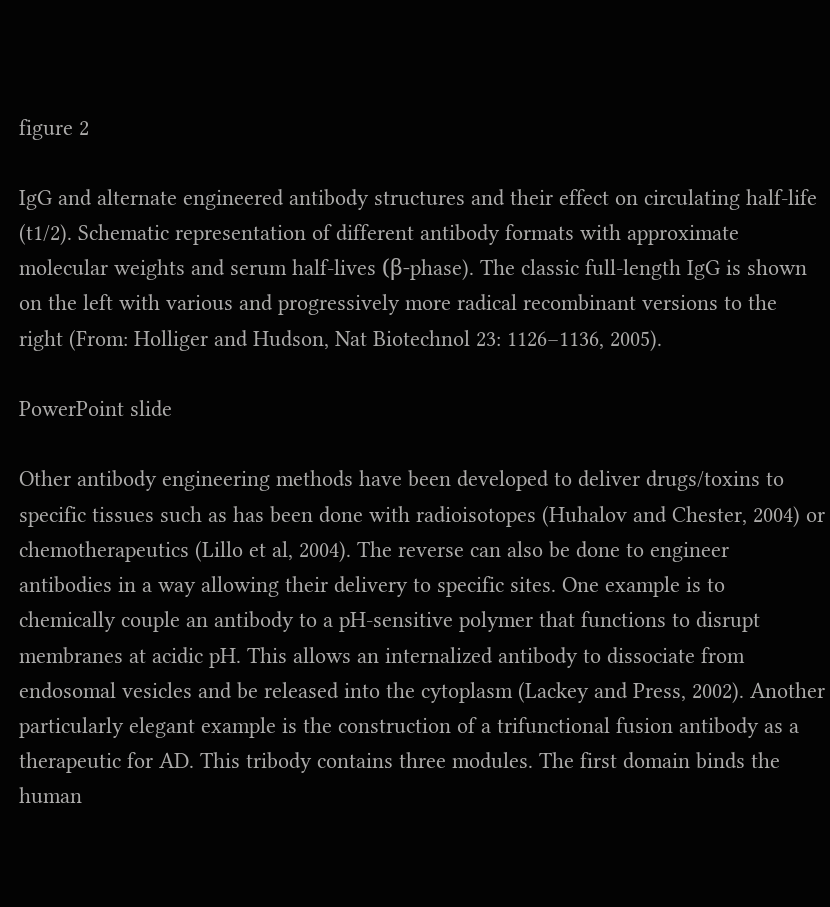figure 2

IgG and alternate engineered antibody structures and their effect on circulating half-life (t1/2). Schematic representation of different antibody formats with approximate molecular weights and serum half-lives (β-phase). The classic full-length IgG is shown on the left with various and progressively more radical recombinant versions to the right (From: Holliger and Hudson, Nat Biotechnol 23: 1126–1136, 2005).

PowerPoint slide

Other antibody engineering methods have been developed to deliver drugs/toxins to specific tissues such as has been done with radioisotopes (Huhalov and Chester, 2004) or chemotherapeutics (Lillo et al, 2004). The reverse can also be done to engineer antibodies in a way allowing their delivery to specific sites. One example is to chemically couple an antibody to a pH-sensitive polymer that functions to disrupt membranes at acidic pH. This allows an internalized antibody to dissociate from endosomal vesicles and be released into the cytoplasm (Lackey and Press, 2002). Another particularly elegant example is the construction of a trifunctional fusion antibody as a therapeutic for AD. This tribody contains three modules. The first domain binds the human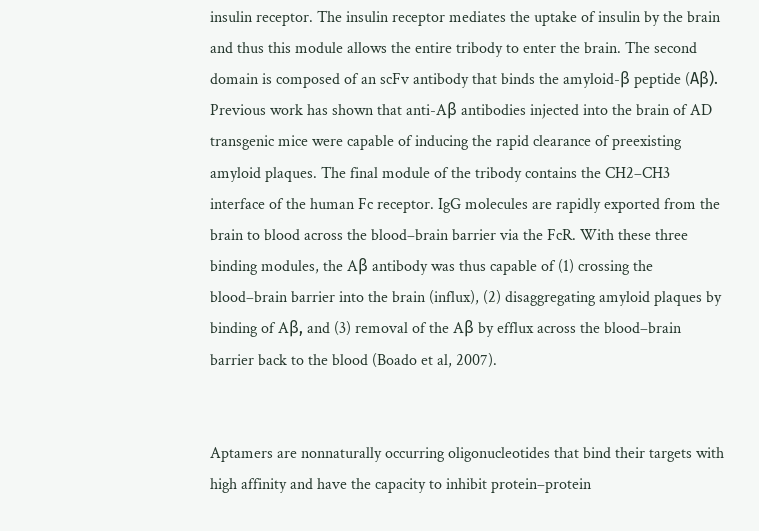insulin receptor. The insulin receptor mediates the uptake of insulin by the brain and thus this module allows the entire tribody to enter the brain. The second domain is composed of an scFv antibody that binds the amyloid-β peptide (Aβ). Previous work has shown that anti-Aβ antibodies injected into the brain of AD transgenic mice were capable of inducing the rapid clearance of preexisting amyloid plaques. The final module of the tribody contains the CH2–CH3 interface of the human Fc receptor. IgG molecules are rapidly exported from the brain to blood across the blood–brain barrier via the FcR. With these three binding modules, the Aβ antibody was thus capable of (1) crossing the blood–brain barrier into the brain (influx), (2) disaggregating amyloid plaques by binding of Aβ, and (3) removal of the Aβ by efflux across the blood–brain barrier back to the blood (Boado et al, 2007).


Aptamers are nonnaturally occurring oligonucleotides that bind their targets with high affinity and have the capacity to inhibit protein–protein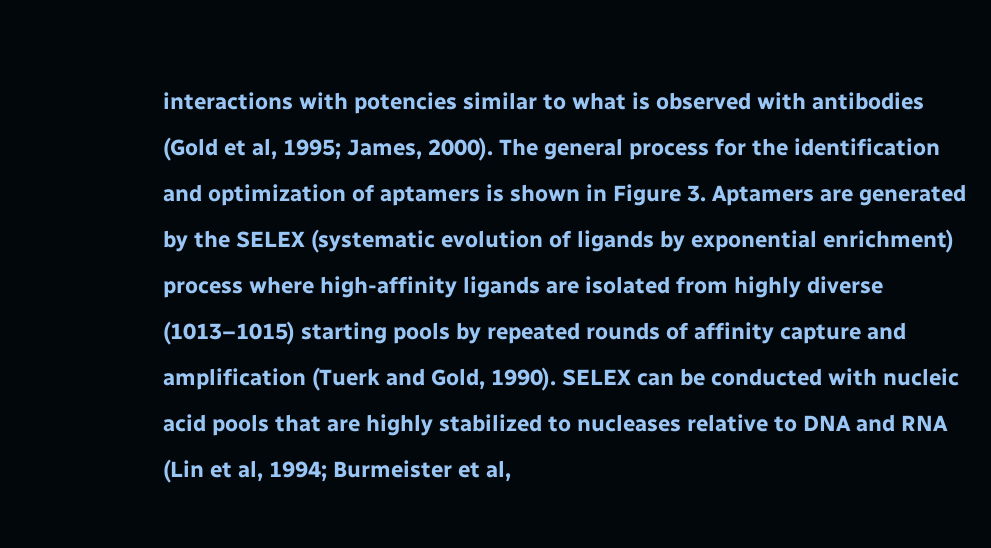interactions with potencies similar to what is observed with antibodies (Gold et al, 1995; James, 2000). The general process for the identification and optimization of aptamers is shown in Figure 3. Aptamers are generated by the SELEX (systematic evolution of ligands by exponential enrichment) process where high-affinity ligands are isolated from highly diverse (1013–1015) starting pools by repeated rounds of affinity capture and amplification (Tuerk and Gold, 1990). SELEX can be conducted with nucleic acid pools that are highly stabilized to nucleases relative to DNA and RNA (Lin et al, 1994; Burmeister et al,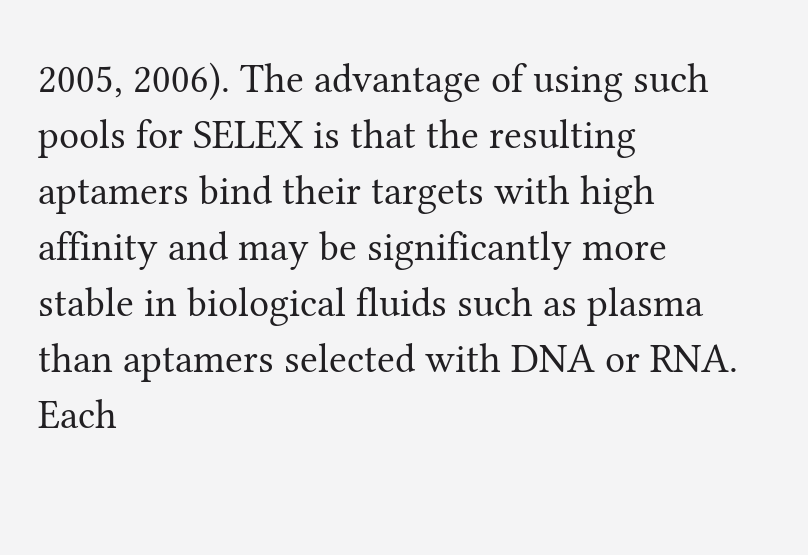2005, 2006). The advantage of using such pools for SELEX is that the resulting aptamers bind their targets with high affinity and may be significantly more stable in biological fluids such as plasma than aptamers selected with DNA or RNA. Each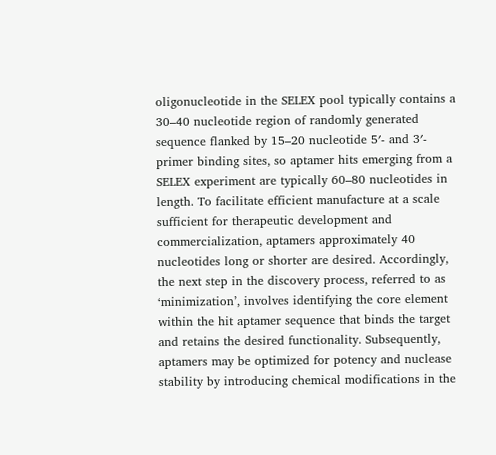oligonucleotide in the SELEX pool typically contains a 30–40 nucleotide region of randomly generated sequence flanked by 15–20 nucleotide 5′- and 3′- primer binding sites, so aptamer hits emerging from a SELEX experiment are typically 60–80 nucleotides in length. To facilitate efficient manufacture at a scale sufficient for therapeutic development and commercialization, aptamers approximately 40 nucleotides long or shorter are desired. Accordingly, the next step in the discovery process, referred to as ‘minimization’, involves identifying the core element within the hit aptamer sequence that binds the target and retains the desired functionality. Subsequently, aptamers may be optimized for potency and nuclease stability by introducing chemical modifications in the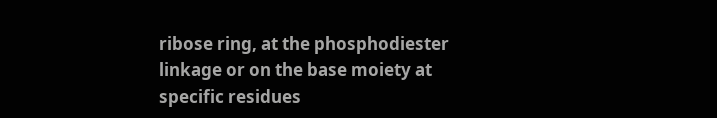ribose ring, at the phosphodiester linkage or on the base moiety at specific residues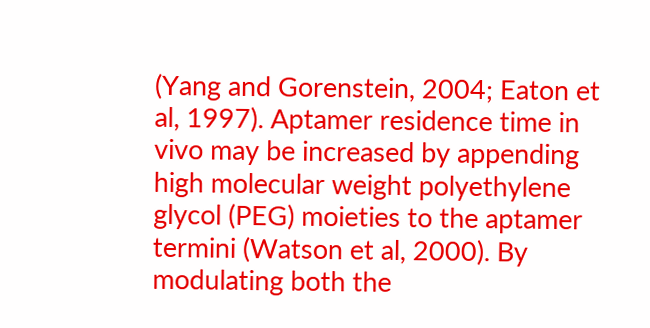(Yang and Gorenstein, 2004; Eaton et al, 1997). Aptamer residence time in vivo may be increased by appending high molecular weight polyethylene glycol (PEG) moieties to the aptamer termini (Watson et al, 2000). By modulating both the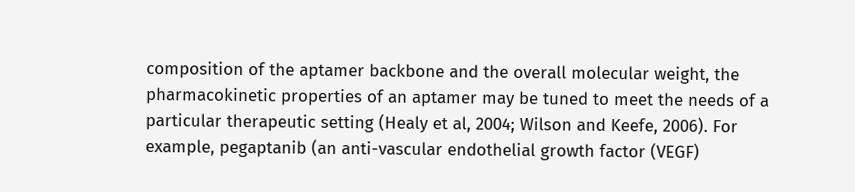composition of the aptamer backbone and the overall molecular weight, the pharmacokinetic properties of an aptamer may be tuned to meet the needs of a particular therapeutic setting (Healy et al, 2004; Wilson and Keefe, 2006). For example, pegaptanib (an anti-vascular endothelial growth factor (VEGF)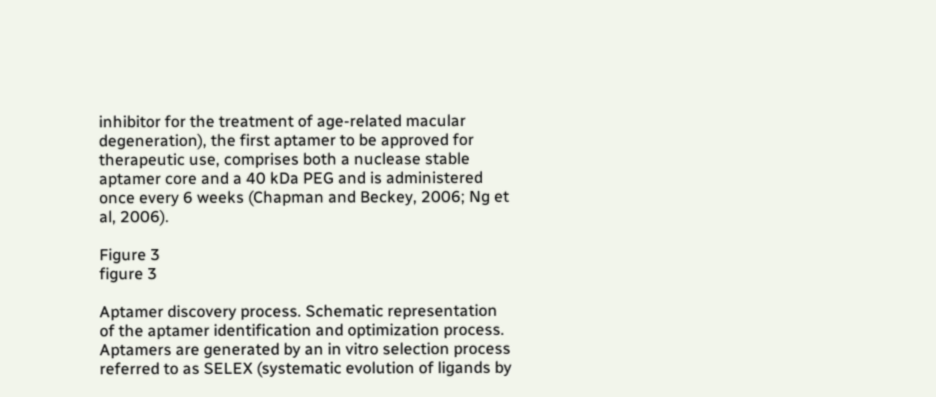inhibitor for the treatment of age-related macular degeneration), the first aptamer to be approved for therapeutic use, comprises both a nuclease stable aptamer core and a 40 kDa PEG and is administered once every 6 weeks (Chapman and Beckey, 2006; Ng et al, 2006).

Figure 3
figure 3

Aptamer discovery process. Schematic representation of the aptamer identification and optimization process. Aptamers are generated by an in vitro selection process referred to as SELEX (systematic evolution of ligands by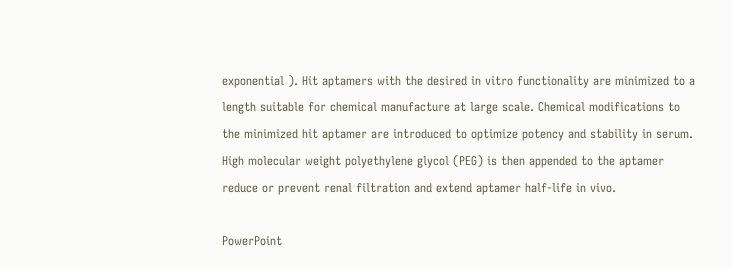exponential ). Hit aptamers with the desired in vitro functionality are minimized to a length suitable for chemical manufacture at large scale. Chemical modifications to the minimized hit aptamer are introduced to optimize potency and stability in serum. High molecular weight polyethylene glycol (PEG) is then appended to the aptamer reduce or prevent renal filtration and extend aptamer half-life in vivo.

PowerPoint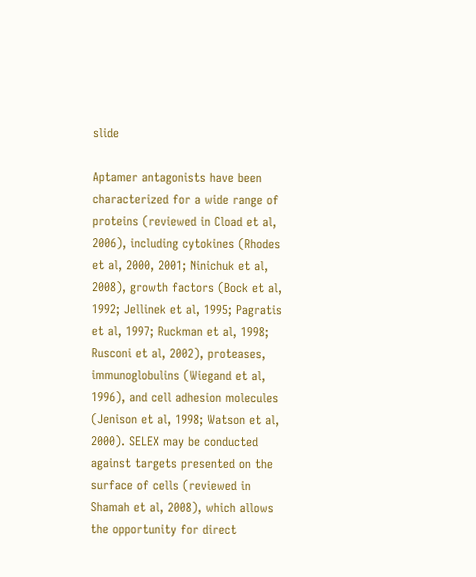slide

Aptamer antagonists have been characterized for a wide range of proteins (reviewed in Cload et al, 2006), including cytokines (Rhodes et al, 2000, 2001; Ninichuk et al, 2008), growth factors (Bock et al, 1992; Jellinek et al, 1995; Pagratis et al, 1997; Ruckman et al, 1998; Rusconi et al, 2002), proteases, immunoglobulins (Wiegand et al, 1996), and cell adhesion molecules (Jenison et al, 1998; Watson et al, 2000). SELEX may be conducted against targets presented on the surface of cells (reviewed in Shamah et al, 2008), which allows the opportunity for direct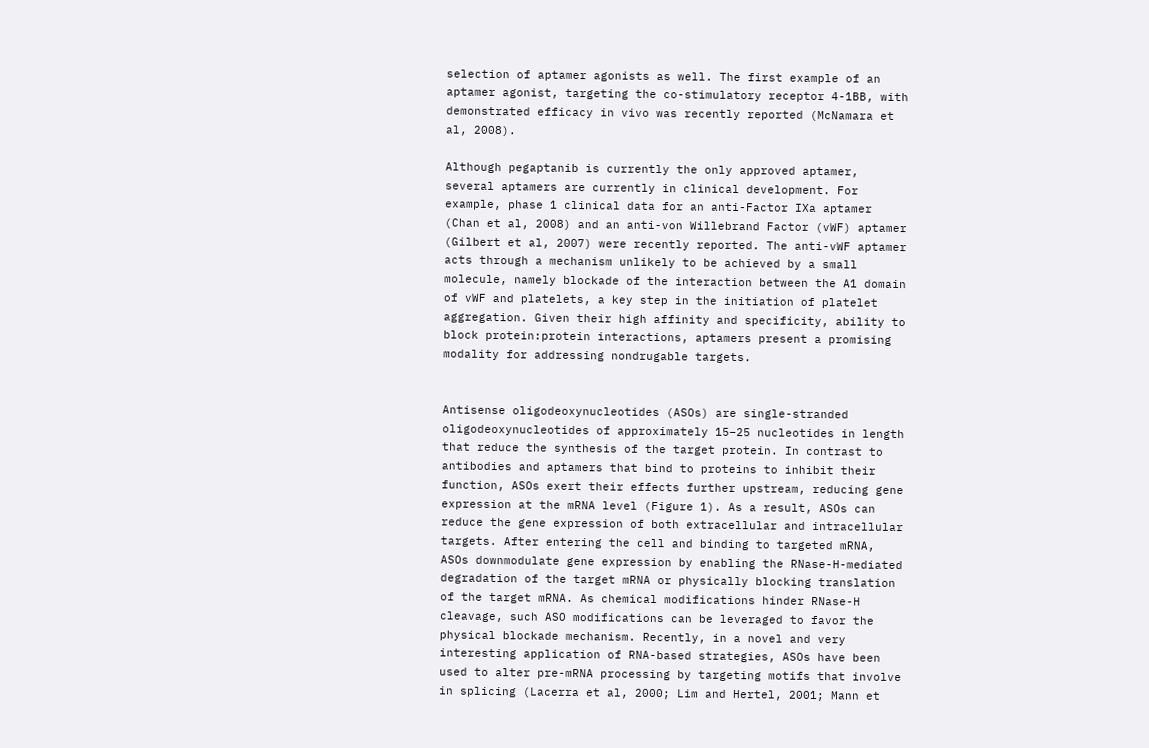selection of aptamer agonists as well. The first example of an aptamer agonist, targeting the co-stimulatory receptor 4-1BB, with demonstrated efficacy in vivo was recently reported (McNamara et al, 2008).

Although pegaptanib is currently the only approved aptamer, several aptamers are currently in clinical development. For example, phase 1 clinical data for an anti-Factor IXa aptamer (Chan et al, 2008) and an anti-von Willebrand Factor (vWF) aptamer (Gilbert et al, 2007) were recently reported. The anti-vWF aptamer acts through a mechanism unlikely to be achieved by a small molecule, namely blockade of the interaction between the A1 domain of vWF and platelets, a key step in the initiation of platelet aggregation. Given their high affinity and specificity, ability to block protein:protein interactions, aptamers present a promising modality for addressing nondrugable targets.


Antisense oligodeoxynucleotides (ASOs) are single-stranded oligodeoxynucleotides of approximately 15–25 nucleotides in length that reduce the synthesis of the target protein. In contrast to antibodies and aptamers that bind to proteins to inhibit their function, ASOs exert their effects further upstream, reducing gene expression at the mRNA level (Figure 1). As a result, ASOs can reduce the gene expression of both extracellular and intracellular targets. After entering the cell and binding to targeted mRNA, ASOs downmodulate gene expression by enabling the RNase-H-mediated degradation of the target mRNA or physically blocking translation of the target mRNA. As chemical modifications hinder RNase-H cleavage, such ASO modifications can be leveraged to favor the physical blockade mechanism. Recently, in a novel and very interesting application of RNA-based strategies, ASOs have been used to alter pre-mRNA processing by targeting motifs that involve in splicing (Lacerra et al, 2000; Lim and Hertel, 2001; Mann et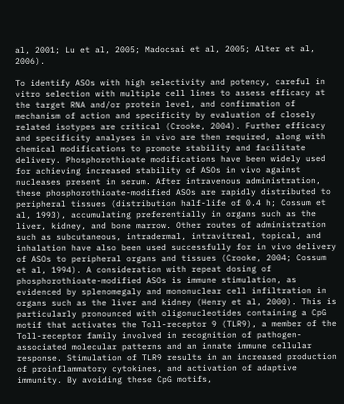al, 2001; Lu et al, 2005; Madocsai et al, 2005; Alter et al, 2006).

To identify ASOs with high selectivity and potency, careful in vitro selection with multiple cell lines to assess efficacy at the target RNA and/or protein level, and confirmation of mechanism of action and specificity by evaluation of closely related isotypes are critical (Crooke, 2004). Further efficacy and specificity analyses in vivo are then required, along with chemical modifications to promote stability and facilitate delivery. Phosphorothioate modifications have been widely used for achieving increased stability of ASOs in vivo against nucleases present in serum. After intravenous administration, these phosphorothioate-modified ASOs are rapidly distributed to peripheral tissues (distribution half-life of 0.4 h; Cossum et al, 1993), accumulating preferentially in organs such as the liver, kidney, and bone marrow. Other routes of administration such as subcutaneous, intradermal, intravitreal, topical, and inhalation have also been used successfully for in vivo delivery of ASOs to peripheral organs and tissues (Crooke, 2004; Cossum et al, 1994). A consideration with repeat dosing of phosphorothioate-modified ASOs is immune stimulation, as evidenced by splenomegaly and mononuclear cell infiltration in organs such as the liver and kidney (Henry et al, 2000). This is particularly pronounced with oligonucleotides containing a CpG motif that activates the Toll-receptor 9 (TLR9), a member of the Toll-receptor family involved in recognition of pathogen-associated molecular patterns and an innate immune cellular response. Stimulation of TLR9 results in an increased production of proinflammatory cytokines, and activation of adaptive immunity. By avoiding these CpG motifs,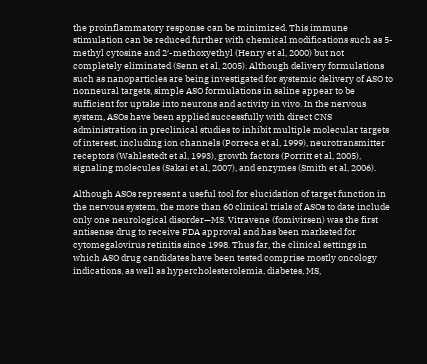the proinflammatory response can be minimized. This immune stimulation can be reduced further with chemical modifications such as 5-methyl cytosine and 2′-methoxyethyl (Henry et al, 2000) but not completely eliminated (Senn et al, 2005). Although delivery formulations such as nanoparticles are being investigated for systemic delivery of ASO to nonneural targets, simple ASO formulations in saline appear to be sufficient for uptake into neurons and activity in vivo. In the nervous system, ASOs have been applied successfully with direct CNS administration in preclinical studies to inhibit multiple molecular targets of interest, including ion channels (Porreca et al, 1999), neurotransmitter receptors (Wahlestedt et al, 1993), growth factors (Porritt et al, 2005), signaling molecules (Sakai et al, 2007), and enzymes (Smith et al, 2006).

Although ASOs represent a useful tool for elucidation of target function in the nervous system, the more than 60 clinical trials of ASOs to date include only one neurological disorder—MS. Vitravene (fomivirsen) was the first antisense drug to receive FDA approval and has been marketed for cytomegalovirus retinitis since 1998. Thus far, the clinical settings in which ASO drug candidates have been tested comprise mostly oncology indications, as well as hypercholesterolemia, diabetes, MS,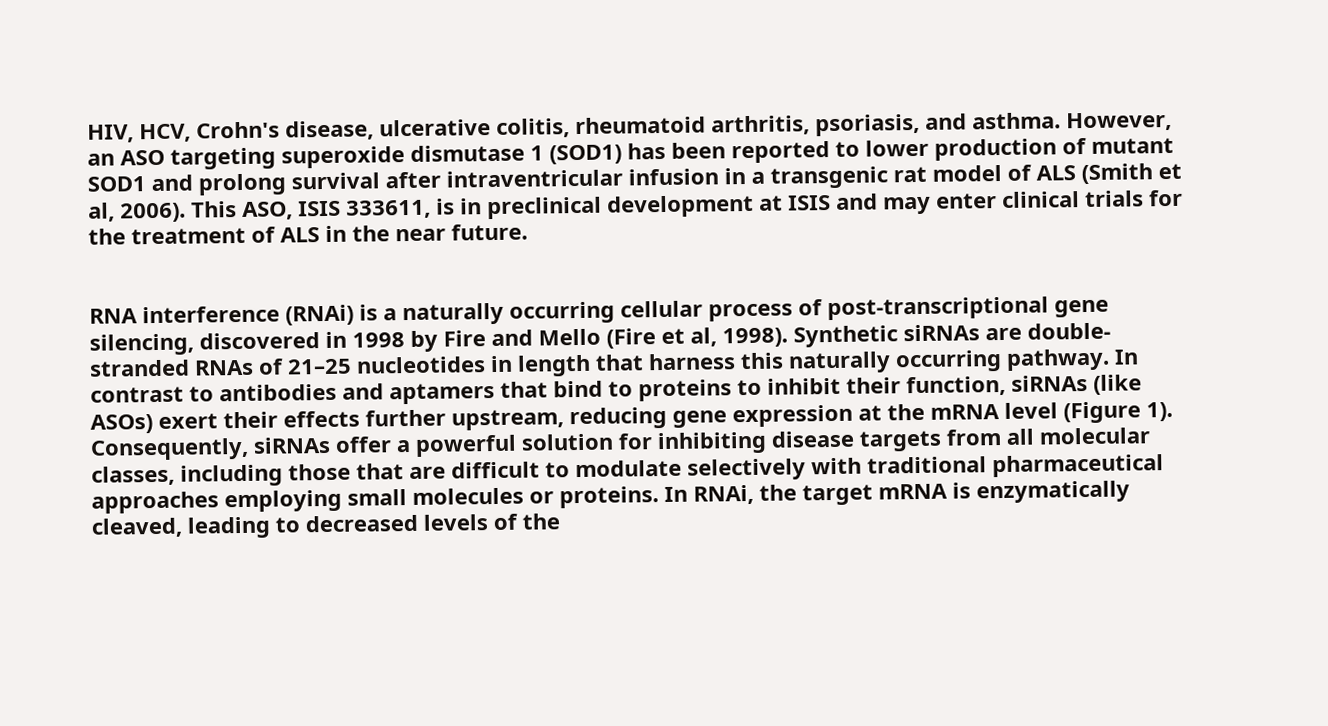HIV, HCV, Crohn's disease, ulcerative colitis, rheumatoid arthritis, psoriasis, and asthma. However, an ASO targeting superoxide dismutase 1 (SOD1) has been reported to lower production of mutant SOD1 and prolong survival after intraventricular infusion in a transgenic rat model of ALS (Smith et al, 2006). This ASO, ISIS 333611, is in preclinical development at ISIS and may enter clinical trials for the treatment of ALS in the near future.


RNA interference (RNAi) is a naturally occurring cellular process of post-transcriptional gene silencing, discovered in 1998 by Fire and Mello (Fire et al, 1998). Synthetic siRNAs are double-stranded RNAs of 21–25 nucleotides in length that harness this naturally occurring pathway. In contrast to antibodies and aptamers that bind to proteins to inhibit their function, siRNAs (like ASOs) exert their effects further upstream, reducing gene expression at the mRNA level (Figure 1). Consequently, siRNAs offer a powerful solution for inhibiting disease targets from all molecular classes, including those that are difficult to modulate selectively with traditional pharmaceutical approaches employing small molecules or proteins. In RNAi, the target mRNA is enzymatically cleaved, leading to decreased levels of the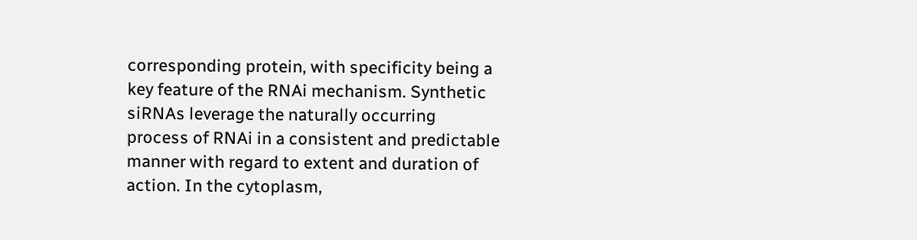corresponding protein, with specificity being a key feature of the RNAi mechanism. Synthetic siRNAs leverage the naturally occurring process of RNAi in a consistent and predictable manner with regard to extent and duration of action. In the cytoplasm,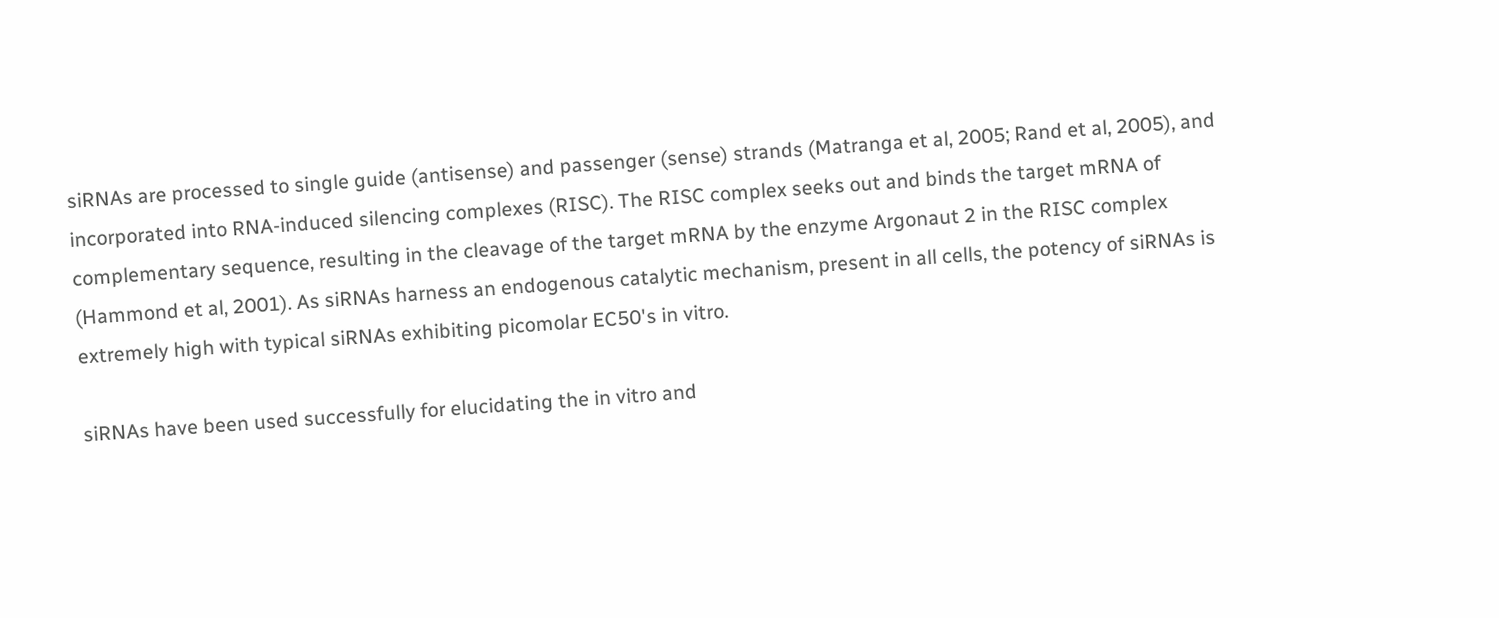siRNAs are processed to single guide (antisense) and passenger (sense) strands (Matranga et al, 2005; Rand et al, 2005), and incorporated into RNA-induced silencing complexes (RISC). The RISC complex seeks out and binds the target mRNA of complementary sequence, resulting in the cleavage of the target mRNA by the enzyme Argonaut 2 in the RISC complex (Hammond et al, 2001). As siRNAs harness an endogenous catalytic mechanism, present in all cells, the potency of siRNAs is extremely high with typical siRNAs exhibiting picomolar EC50's in vitro.

siRNAs have been used successfully for elucidating the in vitro and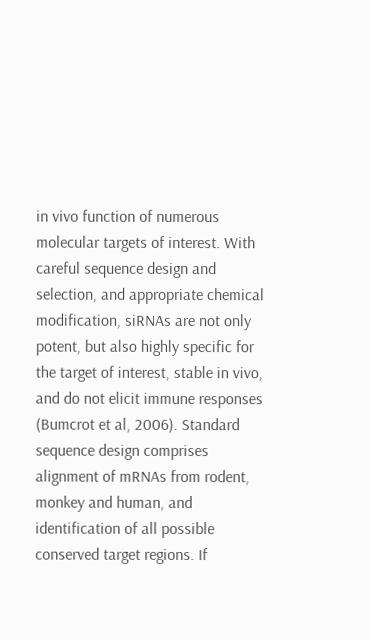in vivo function of numerous molecular targets of interest. With careful sequence design and selection, and appropriate chemical modification, siRNAs are not only potent, but also highly specific for the target of interest, stable in vivo, and do not elicit immune responses (Bumcrot et al, 2006). Standard sequence design comprises alignment of mRNAs from rodent, monkey and human, and identification of all possible conserved target regions. If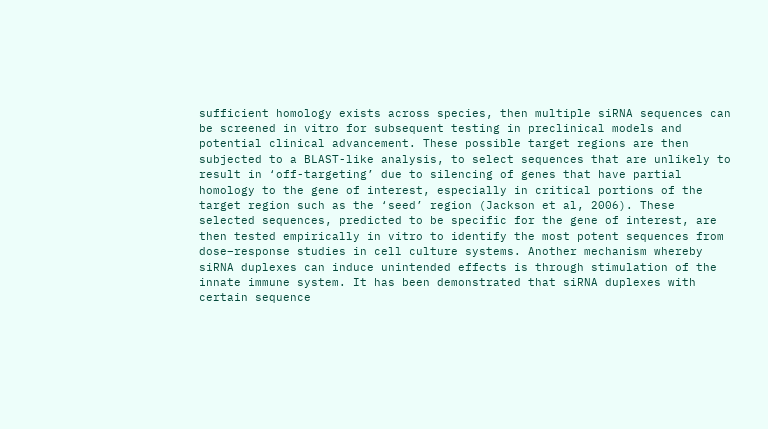sufficient homology exists across species, then multiple siRNA sequences can be screened in vitro for subsequent testing in preclinical models and potential clinical advancement. These possible target regions are then subjected to a BLAST-like analysis, to select sequences that are unlikely to result in ‘off-targeting’ due to silencing of genes that have partial homology to the gene of interest, especially in critical portions of the target region such as the ‘seed’ region (Jackson et al, 2006). These selected sequences, predicted to be specific for the gene of interest, are then tested empirically in vitro to identify the most potent sequences from dose–response studies in cell culture systems. Another mechanism whereby siRNA duplexes can induce unintended effects is through stimulation of the innate immune system. It has been demonstrated that siRNA duplexes with certain sequence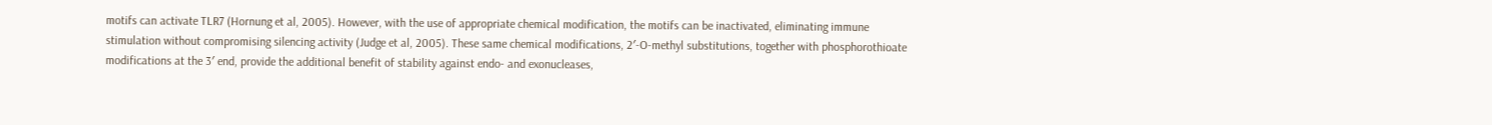motifs can activate TLR7 (Hornung et al, 2005). However, with the use of appropriate chemical modification, the motifs can be inactivated, eliminating immune stimulation without compromising silencing activity (Judge et al, 2005). These same chemical modifications, 2′-O-methyl substitutions, together with phosphorothioate modifications at the 3′ end, provide the additional benefit of stability against endo- and exonucleases,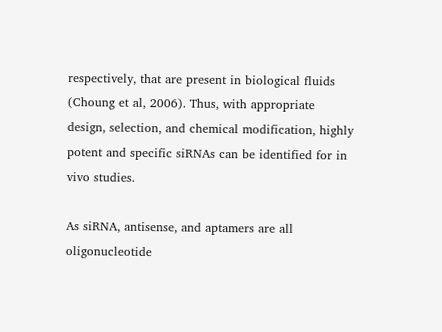respectively, that are present in biological fluids (Choung et al, 2006). Thus, with appropriate design, selection, and chemical modification, highly potent and specific siRNAs can be identified for in vivo studies.

As siRNA, antisense, and aptamers are all oligonucleotide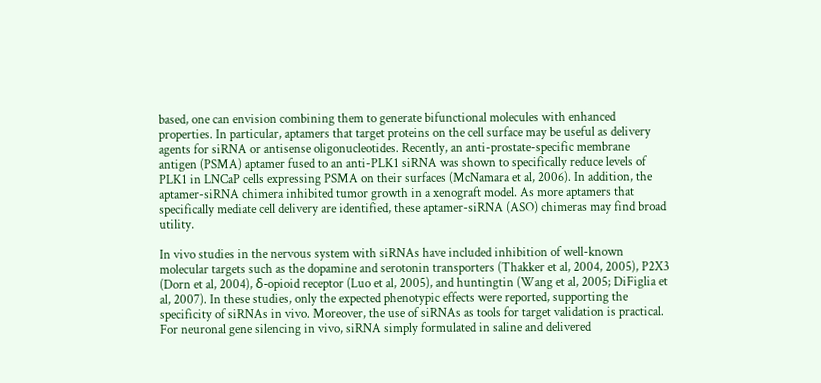based, one can envision combining them to generate bifunctional molecules with enhanced properties. In particular, aptamers that target proteins on the cell surface may be useful as delivery agents for siRNA or antisense oligonucleotides. Recently, an anti-prostate-specific membrane antigen (PSMA) aptamer fused to an anti-PLK1 siRNA was shown to specifically reduce levels of PLK1 in LNCaP cells expressing PSMA on their surfaces (McNamara et al, 2006). In addition, the aptamer-siRNA chimera inhibited tumor growth in a xenograft model. As more aptamers that specifically mediate cell delivery are identified, these aptamer-siRNA (ASO) chimeras may find broad utility.

In vivo studies in the nervous system with siRNAs have included inhibition of well-known molecular targets such as the dopamine and serotonin transporters (Thakker et al, 2004, 2005), P2X3 (Dorn et al, 2004), δ-opioid receptor (Luo et al, 2005), and huntingtin (Wang et al, 2005; DiFiglia et al, 2007). In these studies, only the expected phenotypic effects were reported, supporting the specificity of siRNAs in vivo. Moreover, the use of siRNAs as tools for target validation is practical. For neuronal gene silencing in vivo, siRNA simply formulated in saline and delivered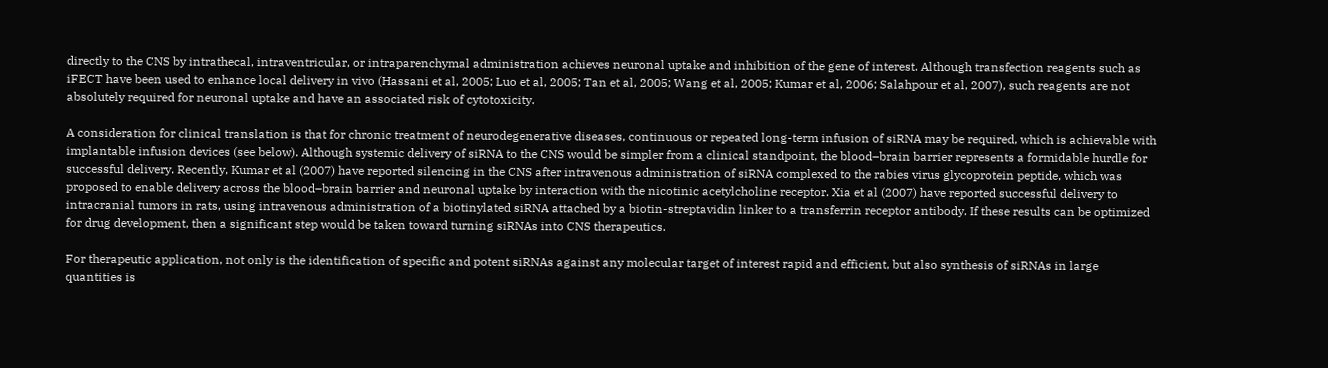directly to the CNS by intrathecal, intraventricular, or intraparenchymal administration achieves neuronal uptake and inhibition of the gene of interest. Although transfection reagents such as iFECT have been used to enhance local delivery in vivo (Hassani et al, 2005; Luo et al, 2005; Tan et al, 2005; Wang et al, 2005; Kumar et al, 2006; Salahpour et al, 2007), such reagents are not absolutely required for neuronal uptake and have an associated risk of cytotoxicity.

A consideration for clinical translation is that for chronic treatment of neurodegenerative diseases, continuous or repeated long-term infusion of siRNA may be required, which is achievable with implantable infusion devices (see below). Although systemic delivery of siRNA to the CNS would be simpler from a clinical standpoint, the blood–brain barrier represents a formidable hurdle for successful delivery. Recently, Kumar et al (2007) have reported silencing in the CNS after intravenous administration of siRNA complexed to the rabies virus glycoprotein peptide, which was proposed to enable delivery across the blood–brain barrier and neuronal uptake by interaction with the nicotinic acetylcholine receptor. Xia et al (2007) have reported successful delivery to intracranial tumors in rats, using intravenous administration of a biotinylated siRNA attached by a biotin-streptavidin linker to a transferrin receptor antibody. If these results can be optimized for drug development, then a significant step would be taken toward turning siRNAs into CNS therapeutics.

For therapeutic application, not only is the identification of specific and potent siRNAs against any molecular target of interest rapid and efficient, but also synthesis of siRNAs in large quantities is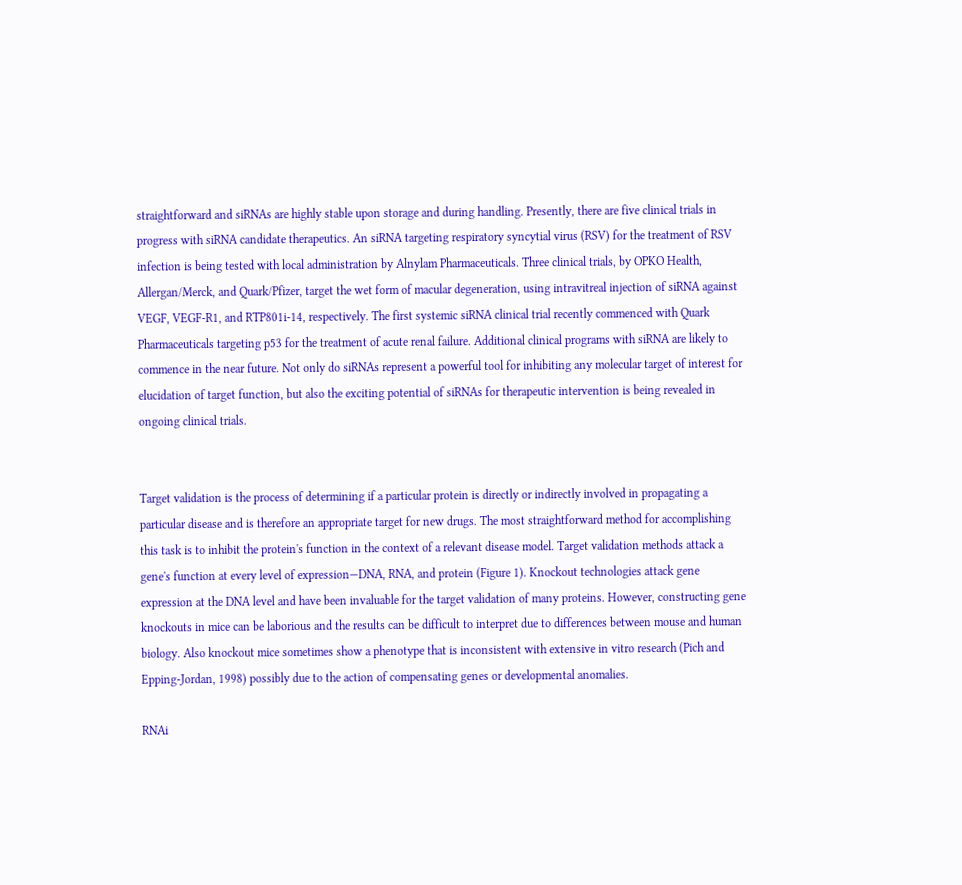straightforward and siRNAs are highly stable upon storage and during handling. Presently, there are five clinical trials in progress with siRNA candidate therapeutics. An siRNA targeting respiratory syncytial virus (RSV) for the treatment of RSV infection is being tested with local administration by Alnylam Pharmaceuticals. Three clinical trials, by OPKO Health, Allergan/Merck, and Quark/Pfizer, target the wet form of macular degeneration, using intravitreal injection of siRNA against VEGF, VEGF-R1, and RTP801i-14, respectively. The first systemic siRNA clinical trial recently commenced with Quark Pharmaceuticals targeting p53 for the treatment of acute renal failure. Additional clinical programs with siRNA are likely to commence in the near future. Not only do siRNAs represent a powerful tool for inhibiting any molecular target of interest for elucidation of target function, but also the exciting potential of siRNAs for therapeutic intervention is being revealed in ongoing clinical trials.


Target validation is the process of determining if a particular protein is directly or indirectly involved in propagating a particular disease and is therefore an appropriate target for new drugs. The most straightforward method for accomplishing this task is to inhibit the protein's function in the context of a relevant disease model. Target validation methods attack a gene's function at every level of expression—DNA, RNA, and protein (Figure 1). Knockout technologies attack gene expression at the DNA level and have been invaluable for the target validation of many proteins. However, constructing gene knockouts in mice can be laborious and the results can be difficult to interpret due to differences between mouse and human biology. Also knockout mice sometimes show a phenotype that is inconsistent with extensive in vitro research (Pich and Epping-Jordan, 1998) possibly due to the action of compensating genes or developmental anomalies.

RNAi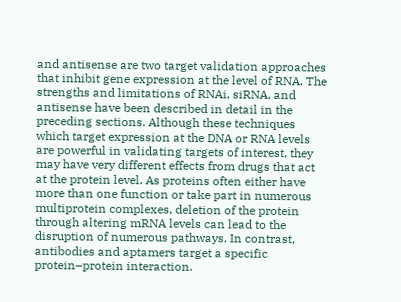and antisense are two target validation approaches that inhibit gene expression at the level of RNA. The strengths and limitations of RNAi, siRNA, and antisense have been described in detail in the preceding sections. Although these techniques which target expression at the DNA or RNA levels are powerful in validating targets of interest, they may have very different effects from drugs that act at the protein level. As proteins often either have more than one function or take part in numerous multiprotein complexes, deletion of the protein through altering mRNA levels can lead to the disruption of numerous pathways. In contrast, antibodies and aptamers target a specific protein–protein interaction.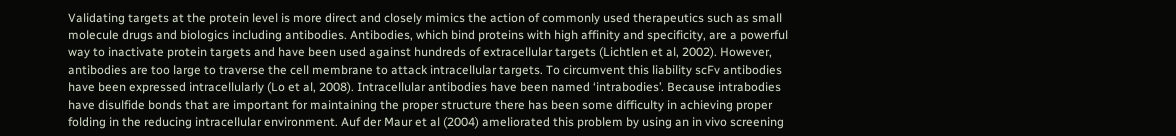Validating targets at the protein level is more direct and closely mimics the action of commonly used therapeutics such as small molecule drugs and biologics including antibodies. Antibodies, which bind proteins with high affinity and specificity, are a powerful way to inactivate protein targets and have been used against hundreds of extracellular targets (Lichtlen et al, 2002). However, antibodies are too large to traverse the cell membrane to attack intracellular targets. To circumvent this liability scFv antibodies have been expressed intracellularly (Lo et al, 2008). Intracellular antibodies have been named ‘intrabodies’. Because intrabodies have disulfide bonds that are important for maintaining the proper structure there has been some difficulty in achieving proper folding in the reducing intracellular environment. Auf der Maur et al (2004) ameliorated this problem by using an in vivo screening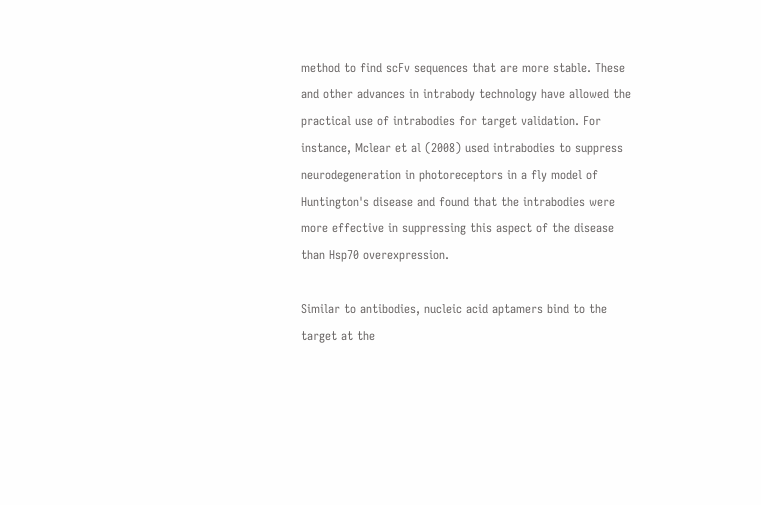method to find scFv sequences that are more stable. These and other advances in intrabody technology have allowed the practical use of intrabodies for target validation. For instance, Mclear et al (2008) used intrabodies to suppress neurodegeneration in photoreceptors in a fly model of Huntington's disease and found that the intrabodies were more effective in suppressing this aspect of the disease than Hsp70 overexpression.

Similar to antibodies, nucleic acid aptamers bind to the target at the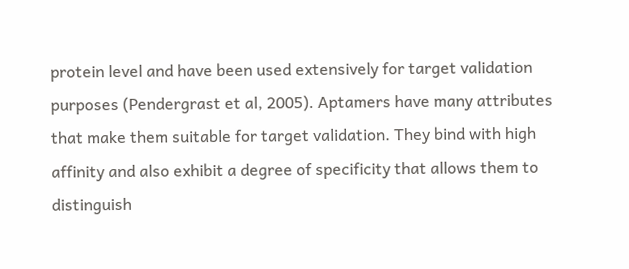protein level and have been used extensively for target validation purposes (Pendergrast et al, 2005). Aptamers have many attributes that make them suitable for target validation. They bind with high affinity and also exhibit a degree of specificity that allows them to distinguish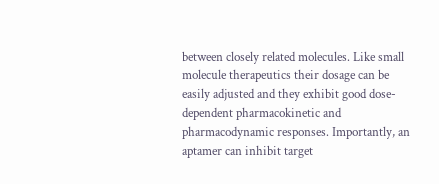between closely related molecules. Like small molecule therapeutics their dosage can be easily adjusted and they exhibit good dose-dependent pharmacokinetic and pharmacodynamic responses. Importantly, an aptamer can inhibit target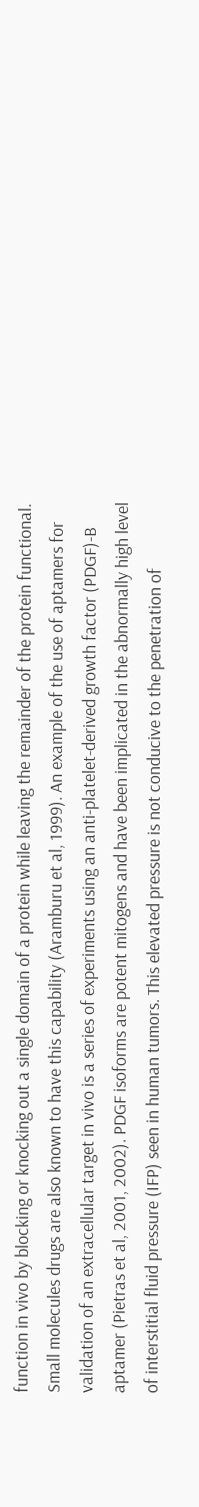function in vivo by blocking or knocking out a single domain of a protein while leaving the remainder of the protein functional. Small molecules drugs are also known to have this capability (Aramburu et al, 1999). An example of the use of aptamers for validation of an extracellular target in vivo is a series of experiments using an anti-platelet-derived growth factor (PDGF)-B aptamer (Pietras et al, 2001, 2002). PDGF isoforms are potent mitogens and have been implicated in the abnormally high level of interstitial fluid pressure (IFP) seen in human tumors. This elevated pressure is not conducive to the penetration of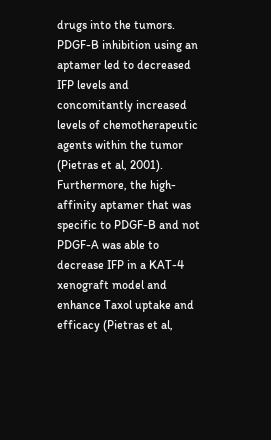drugs into the tumors. PDGF-B inhibition using an aptamer led to decreased IFP levels and concomitantly increased levels of chemotherapeutic agents within the tumor (Pietras et al, 2001). Furthermore, the high-affinity aptamer that was specific to PDGF-B and not PDGF-A was able to decrease IFP in a KAT-4 xenograft model and enhance Taxol uptake and efficacy (Pietras et al,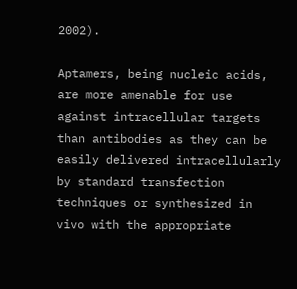2002).

Aptamers, being nucleic acids, are more amenable for use against intracellular targets than antibodies as they can be easily delivered intracellularly by standard transfection techniques or synthesized in vivo with the appropriate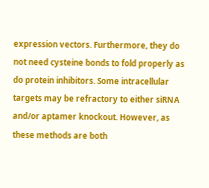expression vectors. Furthermore, they do not need cysteine bonds to fold properly as do protein inhibitors. Some intracellular targets may be refractory to either siRNA and/or aptamer knockout. However, as these methods are both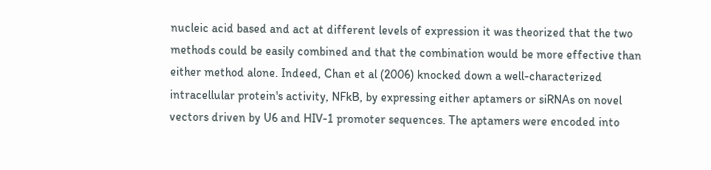nucleic acid based and act at different levels of expression it was theorized that the two methods could be easily combined and that the combination would be more effective than either method alone. Indeed, Chan et al (2006) knocked down a well-characterized intracellular protein's activity, NFkB, by expressing either aptamers or siRNAs on novel vectors driven by U6 and HIV-1 promoter sequences. The aptamers were encoded into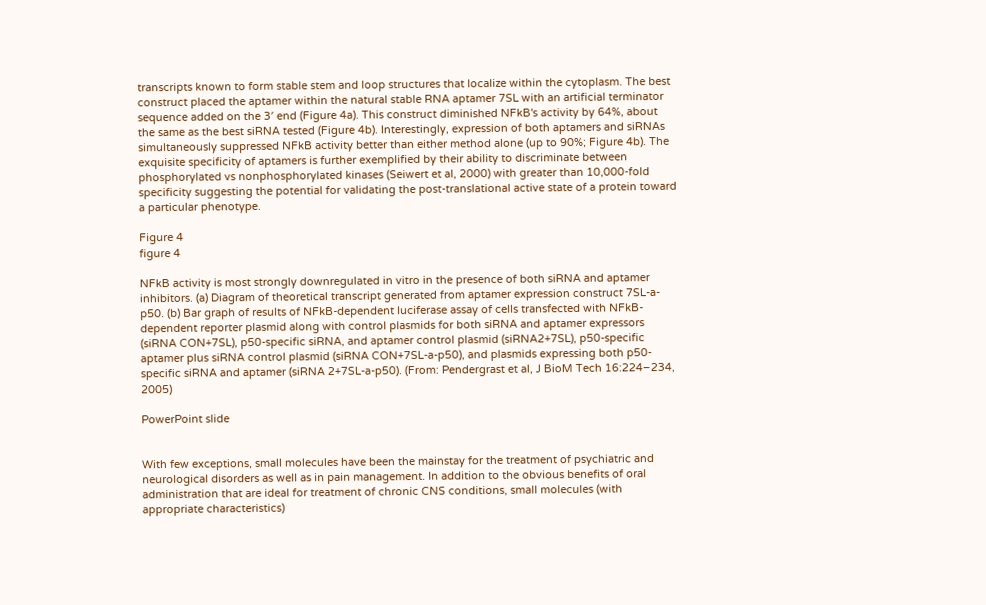transcripts known to form stable stem and loop structures that localize within the cytoplasm. The best construct placed the aptamer within the natural stable RNA aptamer 7SL with an artificial terminator sequence added on the 3′ end (Figure 4a). This construct diminished NFkB's activity by 64%, about the same as the best siRNA tested (Figure 4b). Interestingly, expression of both aptamers and siRNAs simultaneously suppressed NFkB activity better than either method alone (up to 90%; Figure 4b). The exquisite specificity of aptamers is further exemplified by their ability to discriminate between phosphorylated vs nonphosphorylated kinases (Seiwert et al, 2000) with greater than 10,000-fold specificity suggesting the potential for validating the post-translational active state of a protein toward a particular phenotype.

Figure 4
figure 4

NFkB activity is most strongly downregulated in vitro in the presence of both siRNA and aptamer inhibitors. (a) Diagram of theoretical transcript generated from aptamer expression construct 7SL-a-p50. (b) Bar graph of results of NFkB-dependent luciferase assay of cells transfected with NFkB-dependent reporter plasmid along with control plasmids for both siRNA and aptamer expressors (siRNA CON+7SL), p50-specific siRNA, and aptamer control plasmid (siRNA2+7SL), p50-specific aptamer plus siRNA control plasmid (siRNA CON+7SL-a-p50), and plasmids expressing both p50-specific siRNA and aptamer (siRNA 2+7SL-a-p50). (From: Pendergrast et al, J BioM Tech 16:224–234, 2005)

PowerPoint slide


With few exceptions, small molecules have been the mainstay for the treatment of psychiatric and neurological disorders as well as in pain management. In addition to the obvious benefits of oral administration that are ideal for treatment of chronic CNS conditions, small molecules (with appropriate characteristics)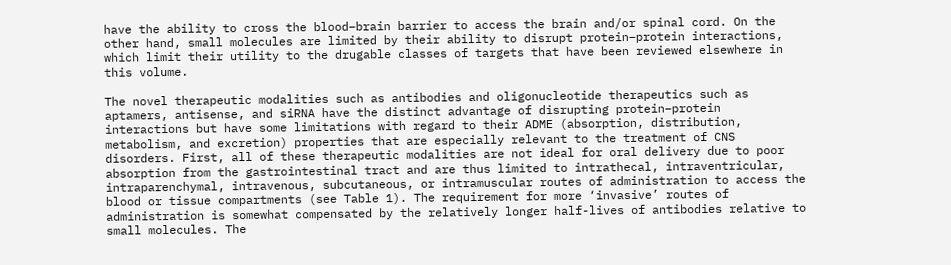have the ability to cross the blood–brain barrier to access the brain and/or spinal cord. On the other hand, small molecules are limited by their ability to disrupt protein–protein interactions, which limit their utility to the drugable classes of targets that have been reviewed elsewhere in this volume.

The novel therapeutic modalities such as antibodies and oligonucleotide therapeutics such as aptamers, antisense, and siRNA have the distinct advantage of disrupting protein–protein interactions but have some limitations with regard to their ADME (absorption, distribution, metabolism, and excretion) properties that are especially relevant to the treatment of CNS disorders. First, all of these therapeutic modalities are not ideal for oral delivery due to poor absorption from the gastrointestinal tract and are thus limited to intrathecal, intraventricular, intraparenchymal, intravenous, subcutaneous, or intramuscular routes of administration to access the blood or tissue compartments (see Table 1). The requirement for more ‘invasive’ routes of administration is somewhat compensated by the relatively longer half-lives of antibodies relative to small molecules. The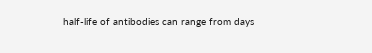half-life of antibodies can range from days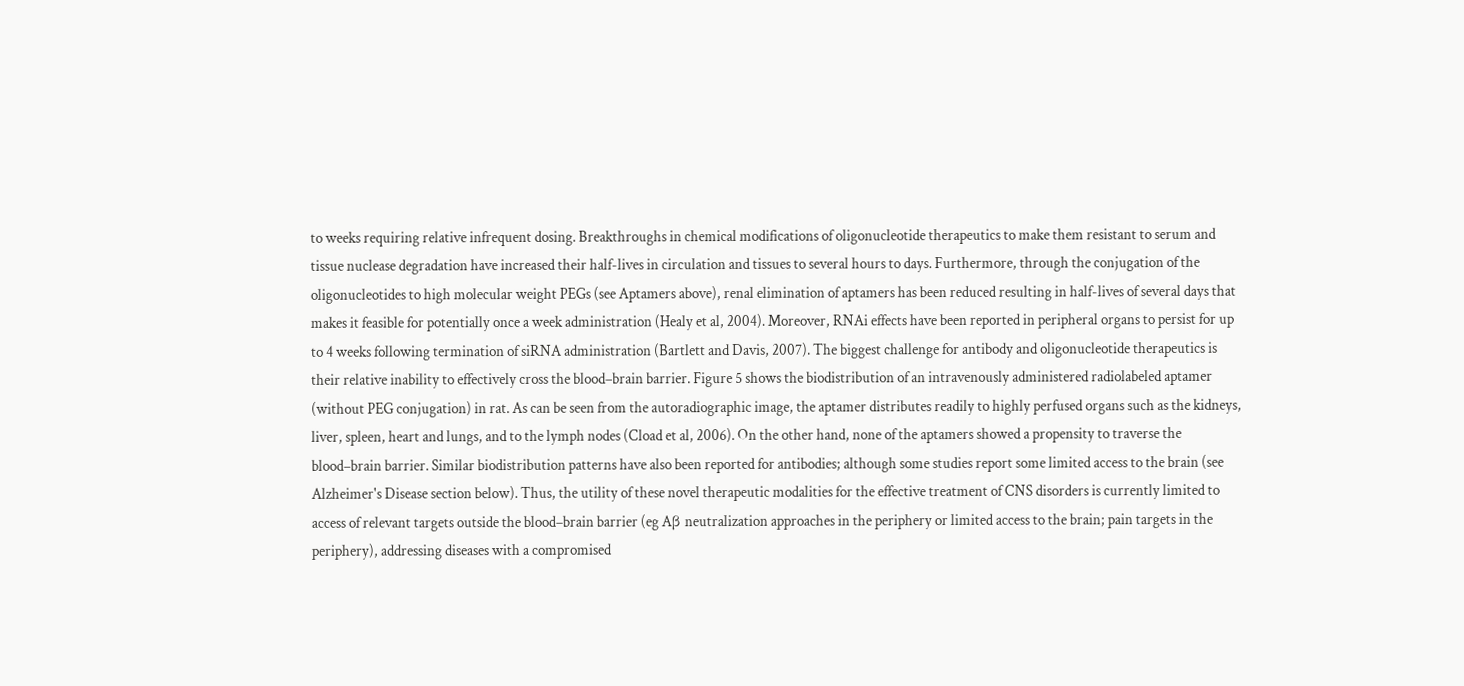to weeks requiring relative infrequent dosing. Breakthroughs in chemical modifications of oligonucleotide therapeutics to make them resistant to serum and tissue nuclease degradation have increased their half-lives in circulation and tissues to several hours to days. Furthermore, through the conjugation of the oligonucleotides to high molecular weight PEGs (see Aptamers above), renal elimination of aptamers has been reduced resulting in half-lives of several days that makes it feasible for potentially once a week administration (Healy et al, 2004). Moreover, RNAi effects have been reported in peripheral organs to persist for up to 4 weeks following termination of siRNA administration (Bartlett and Davis, 2007). The biggest challenge for antibody and oligonucleotide therapeutics is their relative inability to effectively cross the blood–brain barrier. Figure 5 shows the biodistribution of an intravenously administered radiolabeled aptamer (without PEG conjugation) in rat. As can be seen from the autoradiographic image, the aptamer distributes readily to highly perfused organs such as the kidneys, liver, spleen, heart and lungs, and to the lymph nodes (Cload et al, 2006). On the other hand, none of the aptamers showed a propensity to traverse the blood–brain barrier. Similar biodistribution patterns have also been reported for antibodies; although some studies report some limited access to the brain (see Alzheimer's Disease section below). Thus, the utility of these novel therapeutic modalities for the effective treatment of CNS disorders is currently limited to access of relevant targets outside the blood–brain barrier (eg Aβ neutralization approaches in the periphery or limited access to the brain; pain targets in the periphery), addressing diseases with a compromised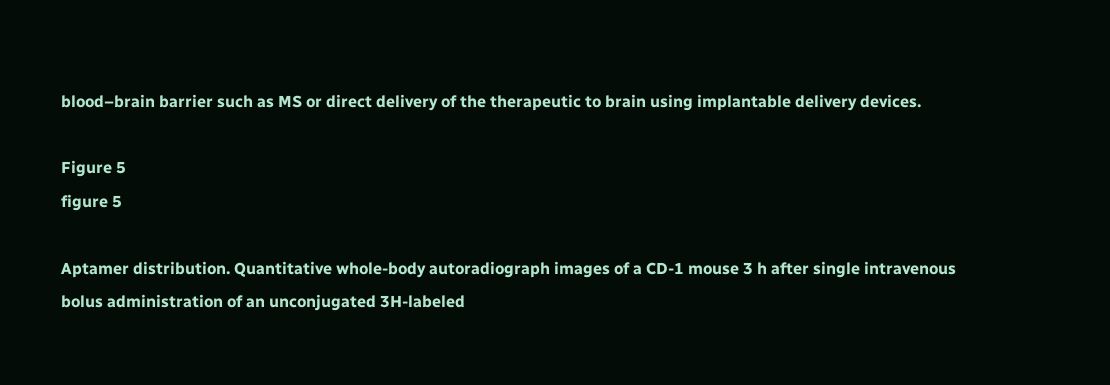blood–brain barrier such as MS or direct delivery of the therapeutic to brain using implantable delivery devices.

Figure 5
figure 5

Aptamer distribution. Quantitative whole-body autoradiograph images of a CD-1 mouse 3 h after single intravenous bolus administration of an unconjugated 3H-labeled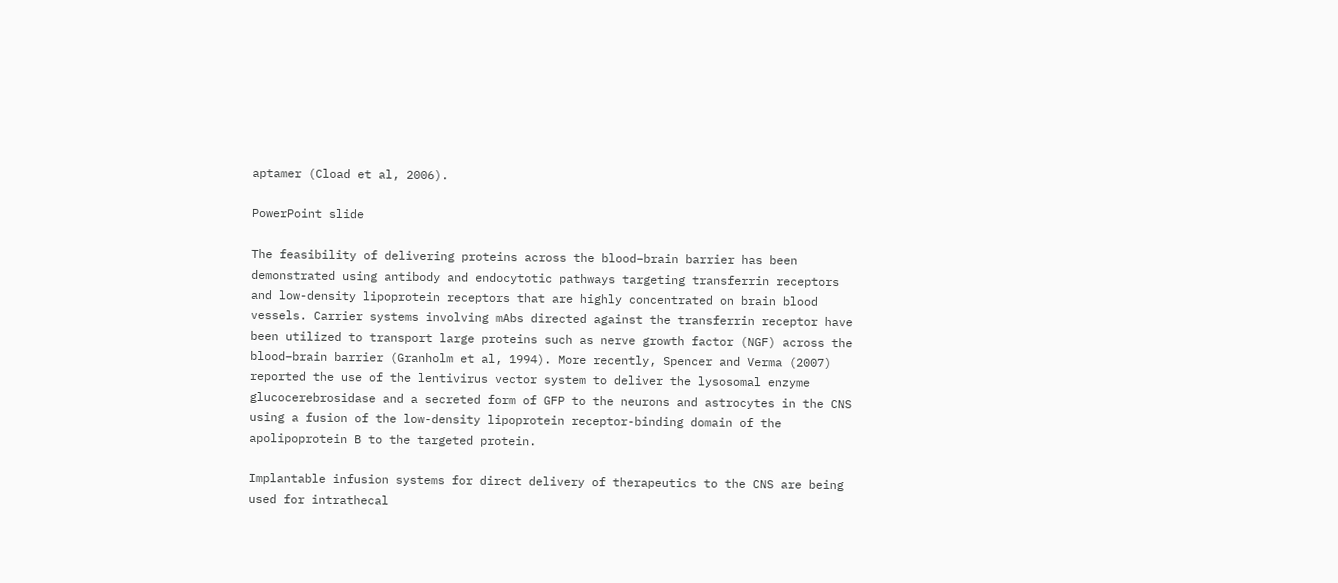aptamer (Cload et al, 2006).

PowerPoint slide

The feasibility of delivering proteins across the blood–brain barrier has been demonstrated using antibody and endocytotic pathways targeting transferrin receptors and low-density lipoprotein receptors that are highly concentrated on brain blood vessels. Carrier systems involving mAbs directed against the transferrin receptor have been utilized to transport large proteins such as nerve growth factor (NGF) across the blood–brain barrier (Granholm et al, 1994). More recently, Spencer and Verma (2007) reported the use of the lentivirus vector system to deliver the lysosomal enzyme glucocerebrosidase and a secreted form of GFP to the neurons and astrocytes in the CNS using a fusion of the low-density lipoprotein receptor-binding domain of the apolipoprotein B to the targeted protein.

Implantable infusion systems for direct delivery of therapeutics to the CNS are being used for intrathecal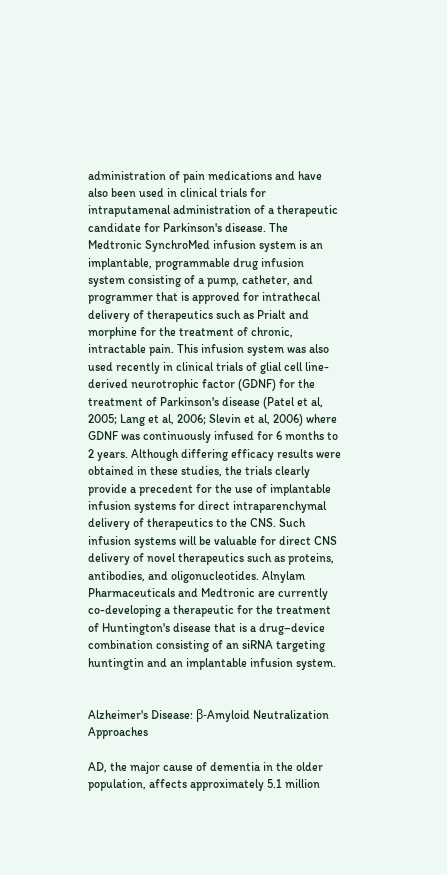administration of pain medications and have also been used in clinical trials for intraputamenal administration of a therapeutic candidate for Parkinson's disease. The Medtronic SynchroMed infusion system is an implantable, programmable drug infusion system consisting of a pump, catheter, and programmer that is approved for intrathecal delivery of therapeutics such as Prialt and morphine for the treatment of chronic, intractable pain. This infusion system was also used recently in clinical trials of glial cell line-derived neurotrophic factor (GDNF) for the treatment of Parkinson's disease (Patel et al, 2005; Lang et al, 2006; Slevin et al, 2006) where GDNF was continuously infused for 6 months to 2 years. Although differing efficacy results were obtained in these studies, the trials clearly provide a precedent for the use of implantable infusion systems for direct intraparenchymal delivery of therapeutics to the CNS. Such infusion systems will be valuable for direct CNS delivery of novel therapeutics such as proteins, antibodies, and oligonucleotides. Alnylam Pharmaceuticals and Medtronic are currently co-developing a therapeutic for the treatment of Huntington's disease that is a drug–device combination consisting of an siRNA targeting huntingtin and an implantable infusion system.


Alzheimer's Disease: β-Amyloid Neutralization Approaches

AD, the major cause of dementia in the older population, affects approximately 5.1 million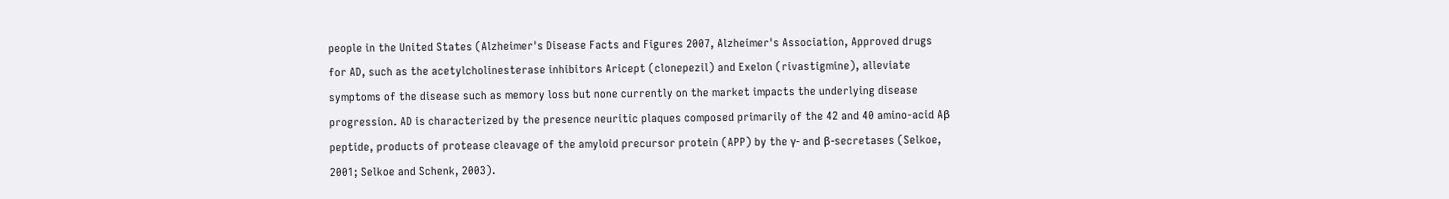people in the United States (Alzheimer's Disease Facts and Figures 2007, Alzheimer's Association, Approved drugs for AD, such as the acetylcholinesterase inhibitors Aricept (clonepezil) and Exelon (rivastigmine), alleviate symptoms of the disease such as memory loss but none currently on the market impacts the underlying disease progression. AD is characterized by the presence neuritic plaques composed primarily of the 42 and 40 amino-acid Aβ peptide, products of protease cleavage of the amyloid precursor protein (APP) by the γ- and β-secretases (Selkoe, 2001; Selkoe and Schenk, 2003).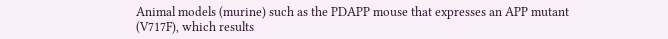Animal models (murine) such as the PDAPP mouse that expresses an APP mutant (V717F), which results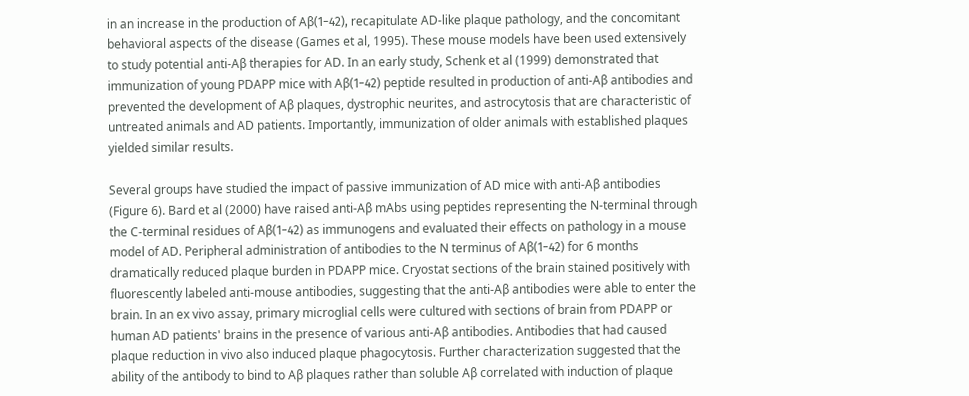in an increase in the production of Aβ(1−42), recapitulate AD-like plaque pathology, and the concomitant behavioral aspects of the disease (Games et al, 1995). These mouse models have been used extensively to study potential anti-Aβ therapies for AD. In an early study, Schenk et al (1999) demonstrated that immunization of young PDAPP mice with Aβ(1−42) peptide resulted in production of anti-Aβ antibodies and prevented the development of Aβ plaques, dystrophic neurites, and astrocytosis that are characteristic of untreated animals and AD patients. Importantly, immunization of older animals with established plaques yielded similar results.

Several groups have studied the impact of passive immunization of AD mice with anti-Aβ antibodies (Figure 6). Bard et al (2000) have raised anti-Aβ mAbs using peptides representing the N-terminal through the C-terminal residues of Aβ(1−42) as immunogens and evaluated their effects on pathology in a mouse model of AD. Peripheral administration of antibodies to the N terminus of Aβ(1−42) for 6 months dramatically reduced plaque burden in PDAPP mice. Cryostat sections of the brain stained positively with fluorescently labeled anti-mouse antibodies, suggesting that the anti-Aβ antibodies were able to enter the brain. In an ex vivo assay, primary microglial cells were cultured with sections of brain from PDAPP or human AD patients' brains in the presence of various anti-Aβ antibodies. Antibodies that had caused plaque reduction in vivo also induced plaque phagocytosis. Further characterization suggested that the ability of the antibody to bind to Aβ plaques rather than soluble Aβ correlated with induction of plaque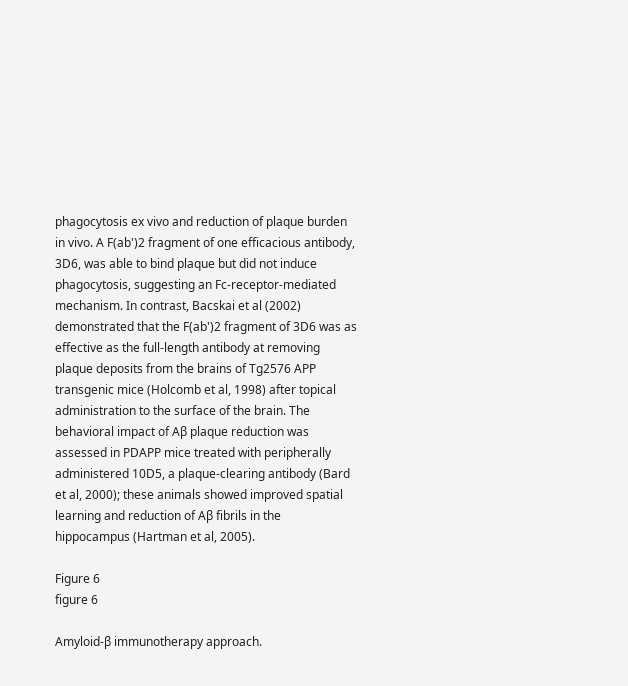phagocytosis ex vivo and reduction of plaque burden in vivo. A F(ab')2 fragment of one efficacious antibody, 3D6, was able to bind plaque but did not induce phagocytosis, suggesting an Fc-receptor-mediated mechanism. In contrast, Bacskai et al (2002) demonstrated that the F(ab')2 fragment of 3D6 was as effective as the full-length antibody at removing plaque deposits from the brains of Tg2576 APP transgenic mice (Holcomb et al, 1998) after topical administration to the surface of the brain. The behavioral impact of Aβ plaque reduction was assessed in PDAPP mice treated with peripherally administered 10D5, a plaque-clearing antibody (Bard et al, 2000); these animals showed improved spatial learning and reduction of Aβ fibrils in the hippocampus (Hartman et al, 2005).

Figure 6
figure 6

Amyloid-β immunotherapy approach.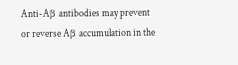Anti-Aβ antibodies may prevent or reverse Aβ accumulation in the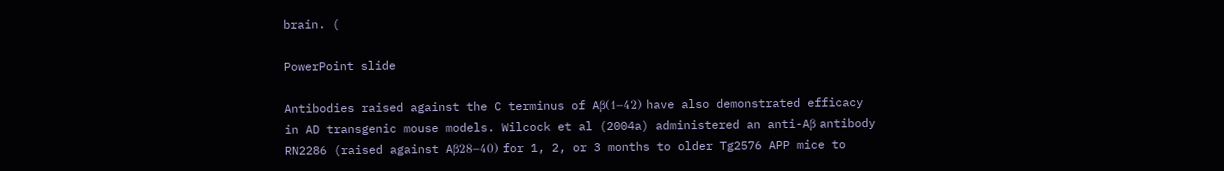brain. (

PowerPoint slide

Antibodies raised against the C terminus of Aβ(1−42) have also demonstrated efficacy in AD transgenic mouse models. Wilcock et al (2004a) administered an anti-Aβ antibody RN2286 (raised against Aβ28−40) for 1, 2, or 3 months to older Tg2576 APP mice to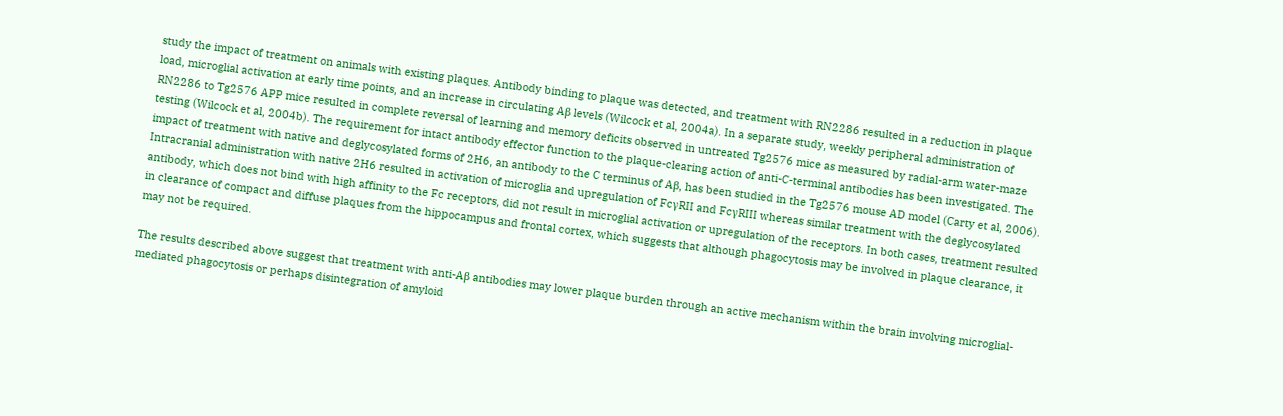study the impact of treatment on animals with existing plaques. Antibody binding to plaque was detected, and treatment with RN2286 resulted in a reduction in plaque load, microglial activation at early time points, and an increase in circulating Aβ levels (Wilcock et al, 2004a). In a separate study, weekly peripheral administration of RN2286 to Tg2576 APP mice resulted in complete reversal of learning and memory deficits observed in untreated Tg2576 mice as measured by radial-arm water-maze testing (Wilcock et al, 2004b). The requirement for intact antibody effector function to the plaque-clearing action of anti-C-terminal antibodies has been investigated. The impact of treatment with native and deglycosylated forms of 2H6, an antibody to the C terminus of Aβ, has been studied in the Tg2576 mouse AD model (Carty et al, 2006). Intracranial administration with native 2H6 resulted in activation of microglia and upregulation of FcγRII and FcγRIII whereas similar treatment with the deglycosylated antibody, which does not bind with high affinity to the Fc receptors, did not result in microglial activation or upregulation of the receptors. In both cases, treatment resulted in clearance of compact and diffuse plaques from the hippocampus and frontal cortex, which suggests that although phagocytosis may be involved in plaque clearance, it may not be required.

The results described above suggest that treatment with anti-Aβ antibodies may lower plaque burden through an active mechanism within the brain involving microglial-mediated phagocytosis or perhaps disintegration of amyloid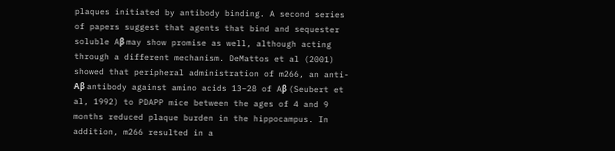plaques initiated by antibody binding. A second series of papers suggest that agents that bind and sequester soluble Aβ may show promise as well, although acting through a different mechanism. DeMattos et al (2001) showed that peripheral administration of m266, an anti-Aβ antibody against amino acids 13–28 of Aβ (Seubert et al, 1992) to PDAPP mice between the ages of 4 and 9 months reduced plaque burden in the hippocampus. In addition, m266 resulted in a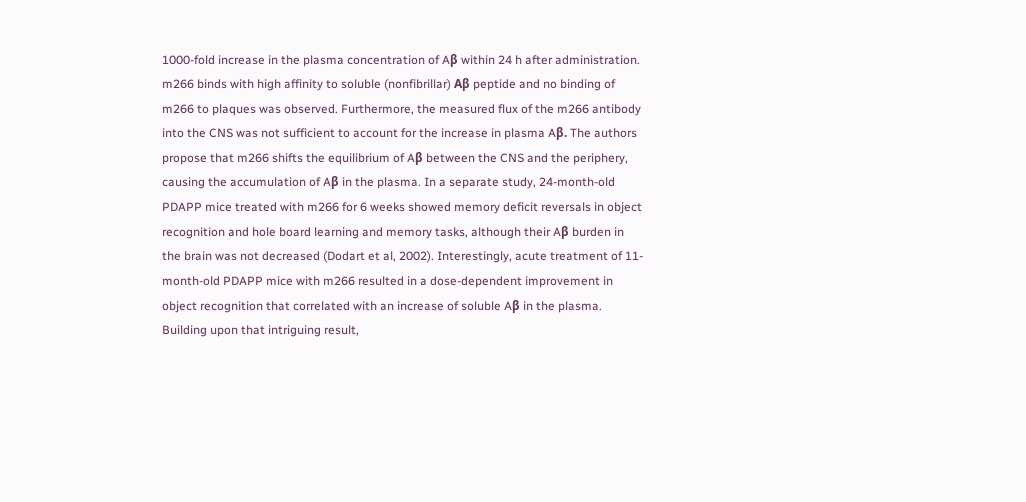1000-fold increase in the plasma concentration of Aβ within 24 h after administration. m266 binds with high affinity to soluble (nonfibrillar) Aβ peptide and no binding of m266 to plaques was observed. Furthermore, the measured flux of the m266 antibody into the CNS was not sufficient to account for the increase in plasma Aβ. The authors propose that m266 shifts the equilibrium of Aβ between the CNS and the periphery, causing the accumulation of Aβ in the plasma. In a separate study, 24-month-old PDAPP mice treated with m266 for 6 weeks showed memory deficit reversals in object recognition and hole board learning and memory tasks, although their Aβ burden in the brain was not decreased (Dodart et al, 2002). Interestingly, acute treatment of 11-month-old PDAPP mice with m266 resulted in a dose-dependent improvement in object recognition that correlated with an increase of soluble Aβ in the plasma. Building upon that intriguing result,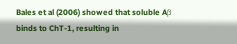Bales et al (2006) showed that soluble Aβ binds to ChT-1, resulting in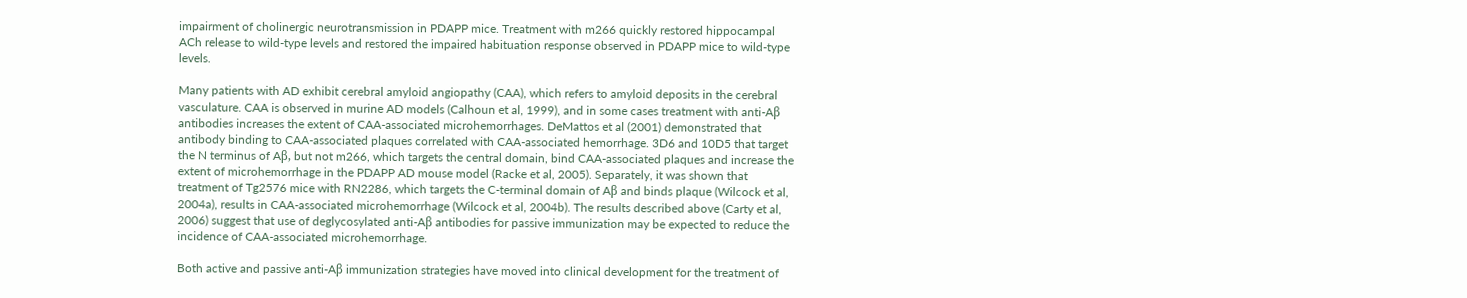impairment of cholinergic neurotransmission in PDAPP mice. Treatment with m266 quickly restored hippocampal ACh release to wild-type levels and restored the impaired habituation response observed in PDAPP mice to wild-type levels.

Many patients with AD exhibit cerebral amyloid angiopathy (CAA), which refers to amyloid deposits in the cerebral vasculature. CAA is observed in murine AD models (Calhoun et al, 1999), and in some cases treatment with anti-Aβ antibodies increases the extent of CAA-associated microhemorrhages. DeMattos et al (2001) demonstrated that antibody binding to CAA-associated plaques correlated with CAA-associated hemorrhage. 3D6 and 10D5 that target the N terminus of Aβ, but not m266, which targets the central domain, bind CAA-associated plaques and increase the extent of microhemorrhage in the PDAPP AD mouse model (Racke et al, 2005). Separately, it was shown that treatment of Tg2576 mice with RN2286, which targets the C-terminal domain of Aβ and binds plaque (Wilcock et al, 2004a), results in CAA-associated microhemorrhage (Wilcock et al, 2004b). The results described above (Carty et al, 2006) suggest that use of deglycosylated anti-Aβ antibodies for passive immunization may be expected to reduce the incidence of CAA-associated microhemorrhage.

Both active and passive anti-Aβ immunization strategies have moved into clinical development for the treatment of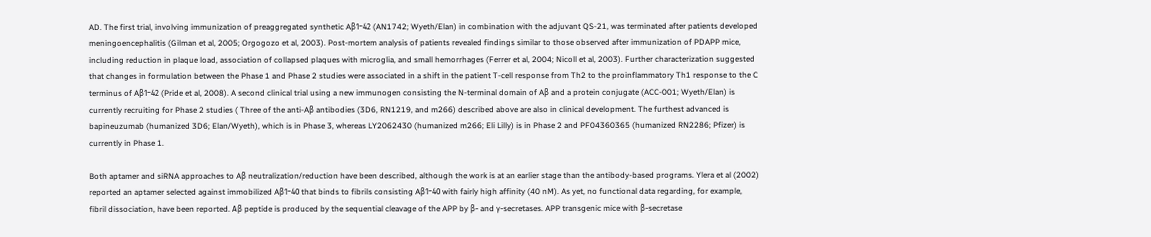AD. The first trial, involving immunization of preaggregated synthetic Aβ1−42 (AN1742; Wyeth/Elan) in combination with the adjuvant QS-21, was terminated after patients developed meningoencephalitis (Gilman et al, 2005; Orgogozo et al, 2003). Post-mortem analysis of patients revealed findings similar to those observed after immunization of PDAPP mice, including reduction in plaque load, association of collapsed plaques with microglia, and small hemorrhages (Ferrer et al, 2004; Nicoll et al, 2003). Further characterization suggested that changes in formulation between the Phase 1 and Phase 2 studies were associated in a shift in the patient T-cell response from Th2 to the proinflammatory Th1 response to the C terminus of Aβ1−42 (Pride et al, 2008). A second clinical trial using a new immunogen consisting the N-terminal domain of Aβ and a protein conjugate (ACC-001; Wyeth/Elan) is currently recruiting for Phase 2 studies ( Three of the anti-Aβ antibodies (3D6, RN1219, and m266) described above are also in clinical development. The furthest advanced is bapineuzumab (humanized 3D6; Elan/Wyeth), which is in Phase 3, whereas LY2062430 (humanized m266; Eli Lilly) is in Phase 2 and PF04360365 (humanized RN2286; Pfizer) is currently in Phase 1.

Both aptamer and siRNA approaches to Aβ neutralization/reduction have been described, although the work is at an earlier stage than the antibody-based programs. Ylera et al (2002) reported an aptamer selected against immobilized Aβ1−40 that binds to fibrils consisting Aβ1−40 with fairly high affinity (40 nM). As yet, no functional data regarding, for example, fibril dissociation, have been reported. Aβ peptide is produced by the sequential cleavage of the APP by β- and γ-secretases. APP transgenic mice with β-secretase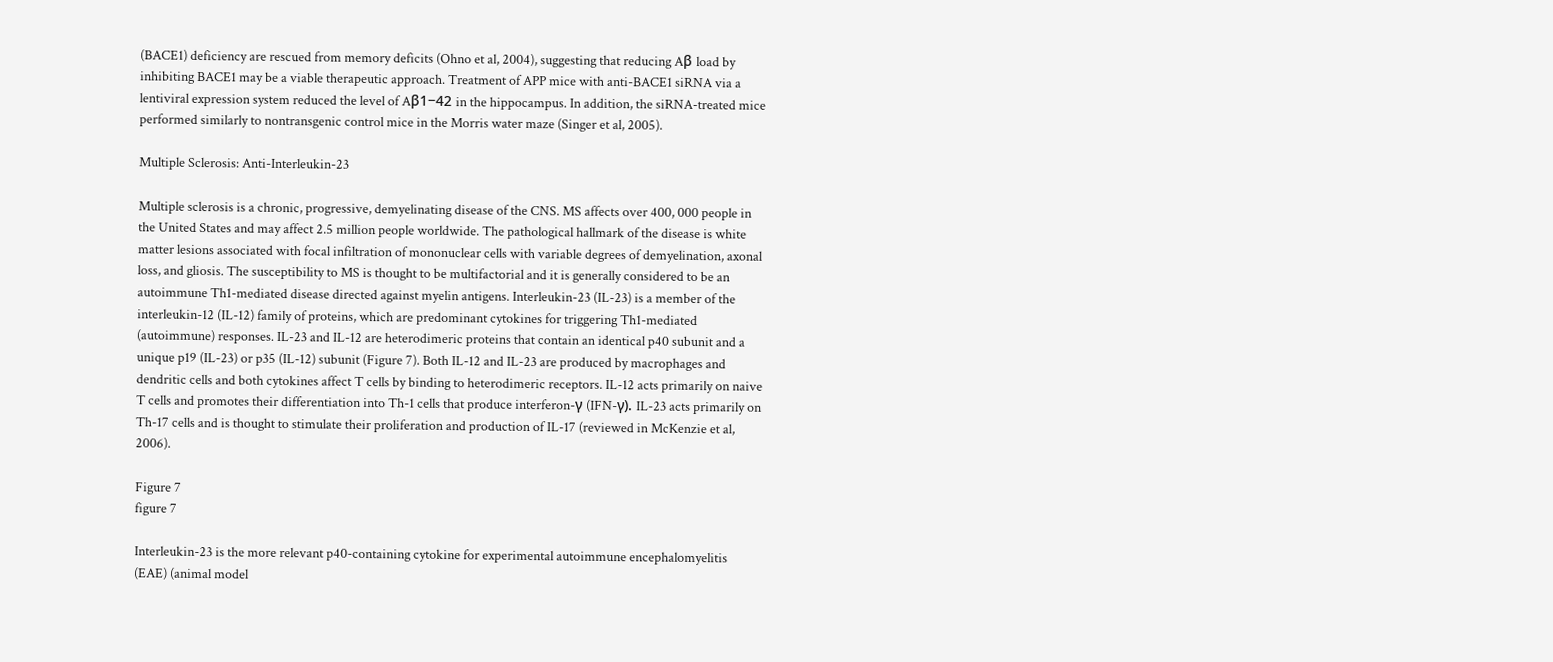(BACE1) deficiency are rescued from memory deficits (Ohno et al, 2004), suggesting that reducing Aβ load by inhibiting BACE1 may be a viable therapeutic approach. Treatment of APP mice with anti-BACE1 siRNA via a lentiviral expression system reduced the level of Aβ1−42 in the hippocampus. In addition, the siRNA-treated mice performed similarly to nontransgenic control mice in the Morris water maze (Singer et al, 2005).

Multiple Sclerosis: Anti-Interleukin-23

Multiple sclerosis is a chronic, progressive, demyelinating disease of the CNS. MS affects over 400, 000 people in the United States and may affect 2.5 million people worldwide. The pathological hallmark of the disease is white matter lesions associated with focal infiltration of mononuclear cells with variable degrees of demyelination, axonal loss, and gliosis. The susceptibility to MS is thought to be multifactorial and it is generally considered to be an autoimmune Th1-mediated disease directed against myelin antigens. Interleukin-23 (IL-23) is a member of the interleukin-12 (IL-12) family of proteins, which are predominant cytokines for triggering Th1-mediated (autoimmune) responses. IL-23 and IL-12 are heterodimeric proteins that contain an identical p40 subunit and a unique p19 (IL-23) or p35 (IL-12) subunit (Figure 7). Both IL-12 and IL-23 are produced by macrophages and dendritic cells and both cytokines affect T cells by binding to heterodimeric receptors. IL-12 acts primarily on naive T cells and promotes their differentiation into Th-1 cells that produce interferon-γ (IFN-γ). IL-23 acts primarily on Th-17 cells and is thought to stimulate their proliferation and production of IL-17 (reviewed in McKenzie et al, 2006).

Figure 7
figure 7

Interleukin-23 is the more relevant p40-containing cytokine for experimental autoimmune encephalomyelitis (EAE) (animal model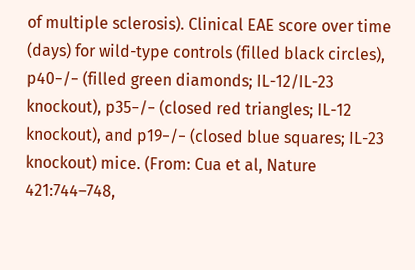of multiple sclerosis). Clinical EAE score over time (days) for wild-type controls (filled black circles), p40−/− (filled green diamonds; IL-12/IL-23 knockout), p35−/− (closed red triangles; IL-12 knockout), and p19−/− (closed blue squares; IL-23 knockout) mice. (From: Cua et al, Nature 421:744–748,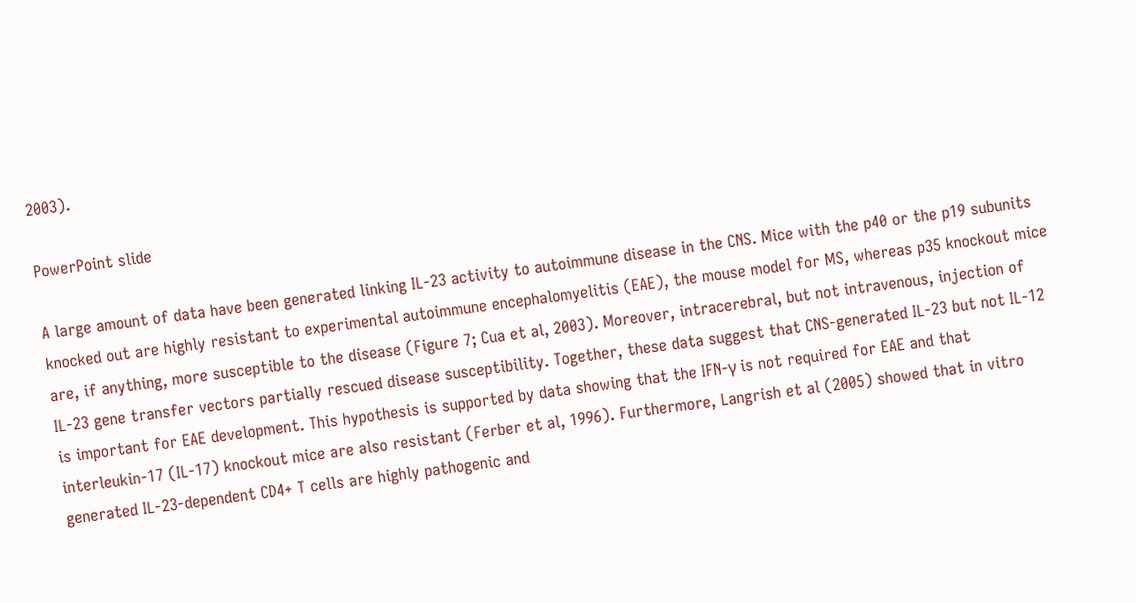2003).

PowerPoint slide

A large amount of data have been generated linking IL-23 activity to autoimmune disease in the CNS. Mice with the p40 or the p19 subunits knocked out are highly resistant to experimental autoimmune encephalomyelitis (EAE), the mouse model for MS, whereas p35 knockout mice are, if anything, more susceptible to the disease (Figure 7; Cua et al, 2003). Moreover, intracerebral, but not intravenous, injection of IL-23 gene transfer vectors partially rescued disease susceptibility. Together, these data suggest that CNS-generated IL-23 but not IL-12 is important for EAE development. This hypothesis is supported by data showing that the IFN-γ is not required for EAE and that interleukin-17 (IL-17) knockout mice are also resistant (Ferber et al, 1996). Furthermore, Langrish et al (2005) showed that in vitro generated IL-23-dependent CD4+ T cells are highly pathogenic and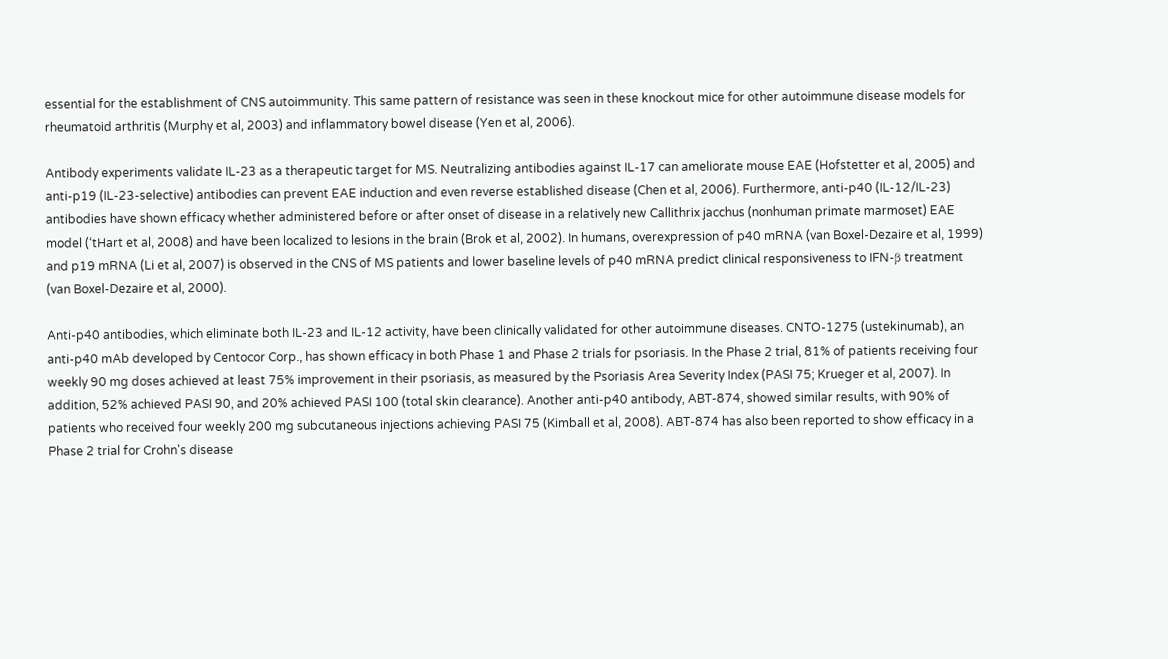essential for the establishment of CNS autoimmunity. This same pattern of resistance was seen in these knockout mice for other autoimmune disease models for rheumatoid arthritis (Murphy et al, 2003) and inflammatory bowel disease (Yen et al, 2006).

Antibody experiments validate IL-23 as a therapeutic target for MS. Neutralizing antibodies against IL-17 can ameliorate mouse EAE (Hofstetter et al, 2005) and anti-p19 (IL-23-selective) antibodies can prevent EAE induction and even reverse established disease (Chen et al, 2006). Furthermore, anti-p40 (IL-12/IL-23) antibodies have shown efficacy whether administered before or after onset of disease in a relatively new Callithrix jacchus (nonhuman primate marmoset) EAE model (‘tHart et al, 2008) and have been localized to lesions in the brain (Brok et al, 2002). In humans, overexpression of p40 mRNA (van Boxel-Dezaire et al, 1999) and p19 mRNA (Li et al, 2007) is observed in the CNS of MS patients and lower baseline levels of p40 mRNA predict clinical responsiveness to IFN-β treatment (van Boxel-Dezaire et al, 2000).

Anti-p40 antibodies, which eliminate both IL-23 and IL-12 activity, have been clinically validated for other autoimmune diseases. CNTO-1275 (ustekinumab), an anti-p40 mAb developed by Centocor Corp., has shown efficacy in both Phase 1 and Phase 2 trials for psoriasis. In the Phase 2 trial, 81% of patients receiving four weekly 90 mg doses achieved at least 75% improvement in their psoriasis, as measured by the Psoriasis Area Severity Index (PASI 75; Krueger et al, 2007). In addition, 52% achieved PASI 90, and 20% achieved PASI 100 (total skin clearance). Another anti-p40 antibody, ABT-874, showed similar results, with 90% of patients who received four weekly 200 mg subcutaneous injections achieving PASI 75 (Kimball et al, 2008). ABT-874 has also been reported to show efficacy in a Phase 2 trial for Crohn's disease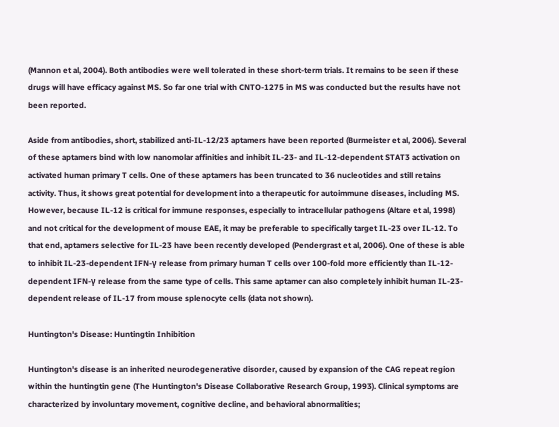(Mannon et al, 2004). Both antibodies were well tolerated in these short-term trials. It remains to be seen if these drugs will have efficacy against MS. So far one trial with CNTO-1275 in MS was conducted but the results have not been reported.

Aside from antibodies, short, stabilized anti-IL-12/23 aptamers have been reported (Burmeister et al, 2006). Several of these aptamers bind with low nanomolar affinities and inhibit IL-23- and IL-12-dependent STAT3 activation on activated human primary T cells. One of these aptamers has been truncated to 36 nucleotides and still retains activity. Thus, it shows great potential for development into a therapeutic for autoimmune diseases, including MS. However, because IL-12 is critical for immune responses, especially to intracellular pathogens (Altare et al, 1998) and not critical for the development of mouse EAE, it may be preferable to specifically target IL-23 over IL-12. To that end, aptamers selective for IL-23 have been recently developed (Pendergrast et al, 2006). One of these is able to inhibit IL-23-dependent IFN-γ release from primary human T cells over 100-fold more efficiently than IL-12-dependent IFN-γ release from the same type of cells. This same aptamer can also completely inhibit human IL-23-dependent release of IL-17 from mouse splenocyte cells (data not shown).

Huntington's Disease: Huntingtin Inhibition

Huntington's disease is an inherited neurodegenerative disorder, caused by expansion of the CAG repeat region within the huntingtin gene (The Huntington's Disease Collaborative Research Group, 1993). Clinical symptoms are characterized by involuntary movement, cognitive decline, and behavioral abnormalities;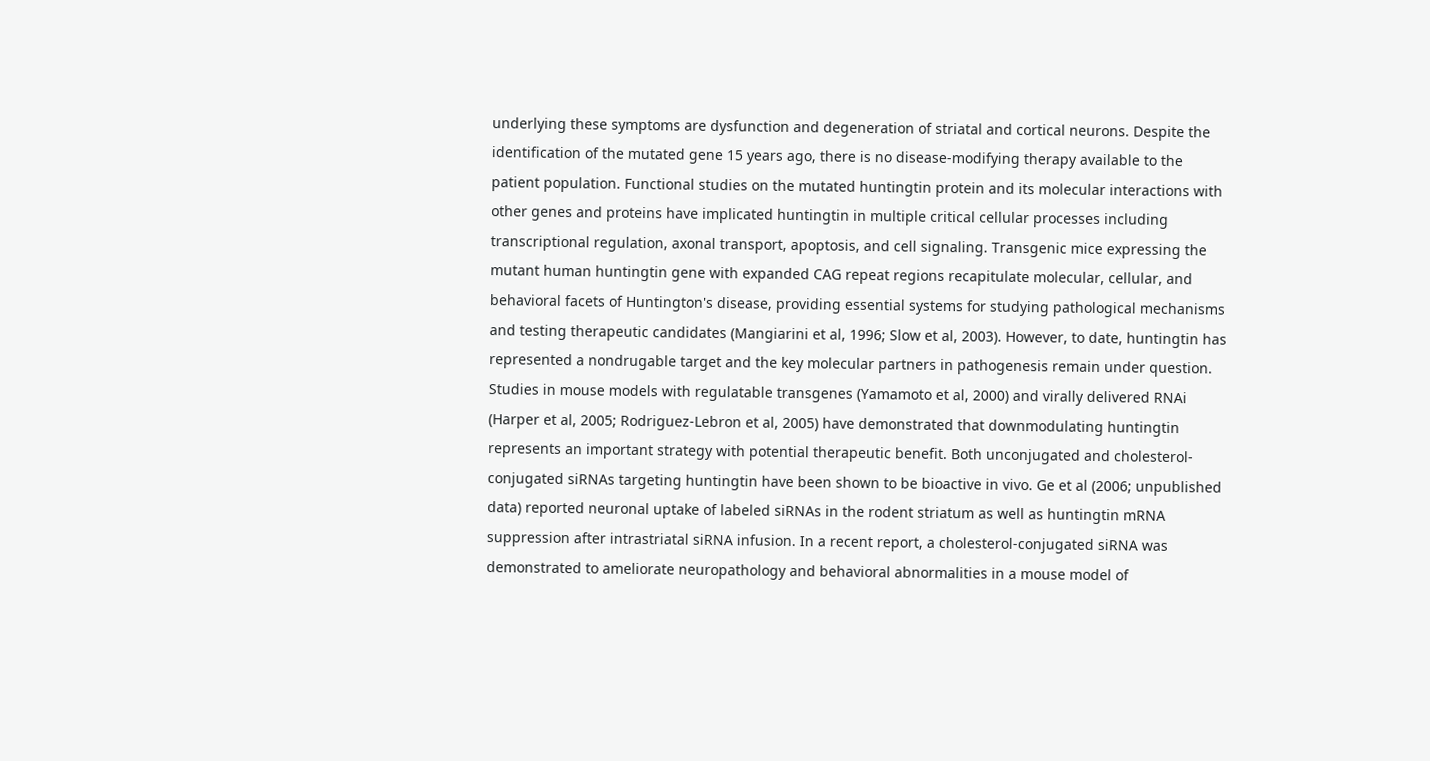underlying these symptoms are dysfunction and degeneration of striatal and cortical neurons. Despite the identification of the mutated gene 15 years ago, there is no disease-modifying therapy available to the patient population. Functional studies on the mutated huntingtin protein and its molecular interactions with other genes and proteins have implicated huntingtin in multiple critical cellular processes including transcriptional regulation, axonal transport, apoptosis, and cell signaling. Transgenic mice expressing the mutant human huntingtin gene with expanded CAG repeat regions recapitulate molecular, cellular, and behavioral facets of Huntington's disease, providing essential systems for studying pathological mechanisms and testing therapeutic candidates (Mangiarini et al, 1996; Slow et al, 2003). However, to date, huntingtin has represented a nondrugable target and the key molecular partners in pathogenesis remain under question. Studies in mouse models with regulatable transgenes (Yamamoto et al, 2000) and virally delivered RNAi (Harper et al, 2005; Rodriguez-Lebron et al, 2005) have demonstrated that downmodulating huntingtin represents an important strategy with potential therapeutic benefit. Both unconjugated and cholesterol-conjugated siRNAs targeting huntingtin have been shown to be bioactive in vivo. Ge et al (2006; unpublished data) reported neuronal uptake of labeled siRNAs in the rodent striatum as well as huntingtin mRNA suppression after intrastriatal siRNA infusion. In a recent report, a cholesterol-conjugated siRNA was demonstrated to ameliorate neuropathology and behavioral abnormalities in a mouse model of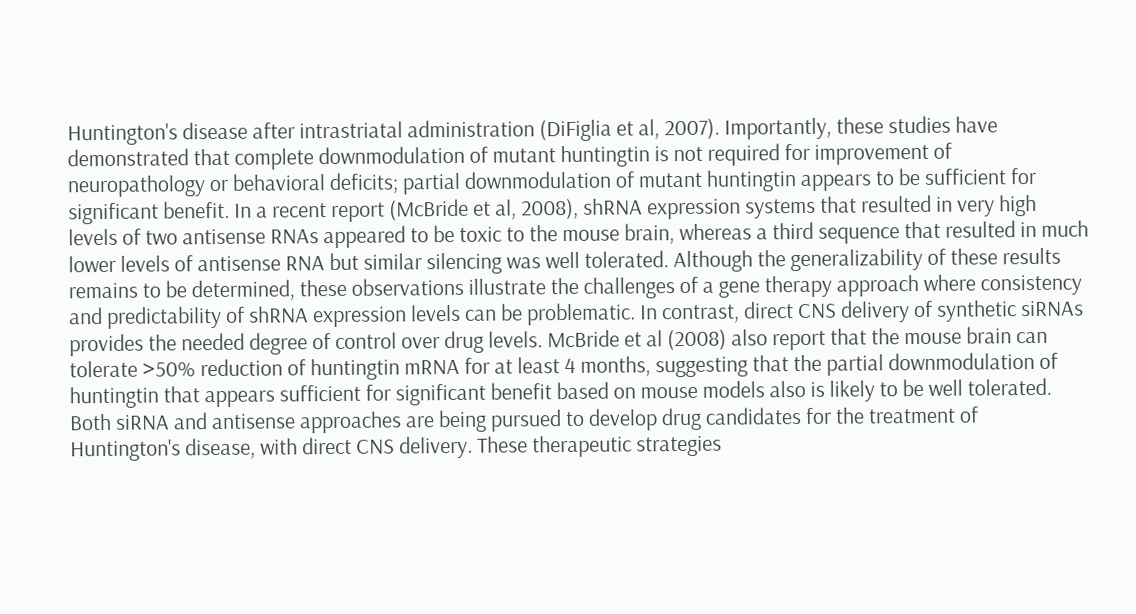Huntington's disease after intrastriatal administration (DiFiglia et al, 2007). Importantly, these studies have demonstrated that complete downmodulation of mutant huntingtin is not required for improvement of neuropathology or behavioral deficits; partial downmodulation of mutant huntingtin appears to be sufficient for significant benefit. In a recent report (McBride et al, 2008), shRNA expression systems that resulted in very high levels of two antisense RNAs appeared to be toxic to the mouse brain, whereas a third sequence that resulted in much lower levels of antisense RNA but similar silencing was well tolerated. Although the generalizability of these results remains to be determined, these observations illustrate the challenges of a gene therapy approach where consistency and predictability of shRNA expression levels can be problematic. In contrast, direct CNS delivery of synthetic siRNAs provides the needed degree of control over drug levels. McBride et al (2008) also report that the mouse brain can tolerate >50% reduction of huntingtin mRNA for at least 4 months, suggesting that the partial downmodulation of huntingtin that appears sufficient for significant benefit based on mouse models also is likely to be well tolerated. Both siRNA and antisense approaches are being pursued to develop drug candidates for the treatment of Huntington's disease, with direct CNS delivery. These therapeutic strategies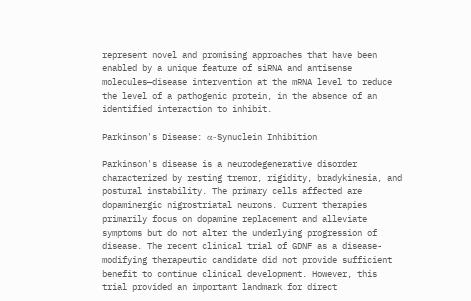represent novel and promising approaches that have been enabled by a unique feature of siRNA and antisense molecules—disease intervention at the mRNA level to reduce the level of a pathogenic protein, in the absence of an identified interaction to inhibit.

Parkinson's Disease: α-Synuclein Inhibition

Parkinson's disease is a neurodegenerative disorder characterized by resting tremor, rigidity, bradykinesia, and postural instability. The primary cells affected are dopaminergic nigrostriatal neurons. Current therapies primarily focus on dopamine replacement and alleviate symptoms but do not alter the underlying progression of disease. The recent clinical trial of GDNF as a disease-modifying therapeutic candidate did not provide sufficient benefit to continue clinical development. However, this trial provided an important landmark for direct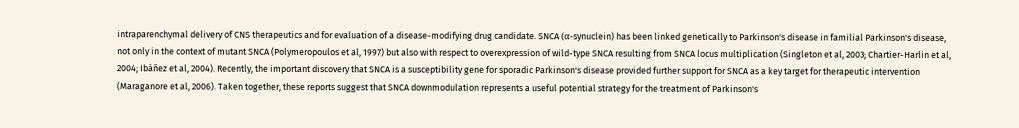intraparenchymal delivery of CNS therapeutics and for evaluation of a disease-modifying drug candidate. SNCA (α-synuclein) has been linked genetically to Parkinson's disease in familial Parkinson's disease, not only in the context of mutant SNCA (Polymeropoulos et al, 1997) but also with respect to overexpression of wild-type SNCA resulting from SNCA locus multiplication (Singleton et al, 2003; Chartier-Harlin et al, 2004; Ibáñez et al, 2004). Recently, the important discovery that SNCA is a susceptibility gene for sporadic Parkinson's disease provided further support for SNCA as a key target for therapeutic intervention (Maraganore et al, 2006). Taken together, these reports suggest that SNCA downmodulation represents a useful potential strategy for the treatment of Parkinson's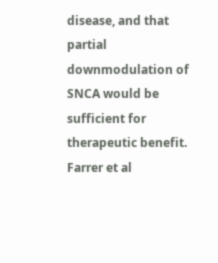disease, and that partial downmodulation of SNCA would be sufficient for therapeutic benefit. Farrer et al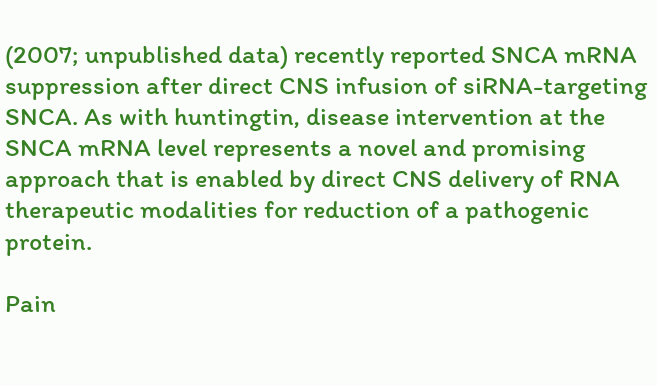(2007; unpublished data) recently reported SNCA mRNA suppression after direct CNS infusion of siRNA-targeting SNCA. As with huntingtin, disease intervention at the SNCA mRNA level represents a novel and promising approach that is enabled by direct CNS delivery of RNA therapeutic modalities for reduction of a pathogenic protein.

Pain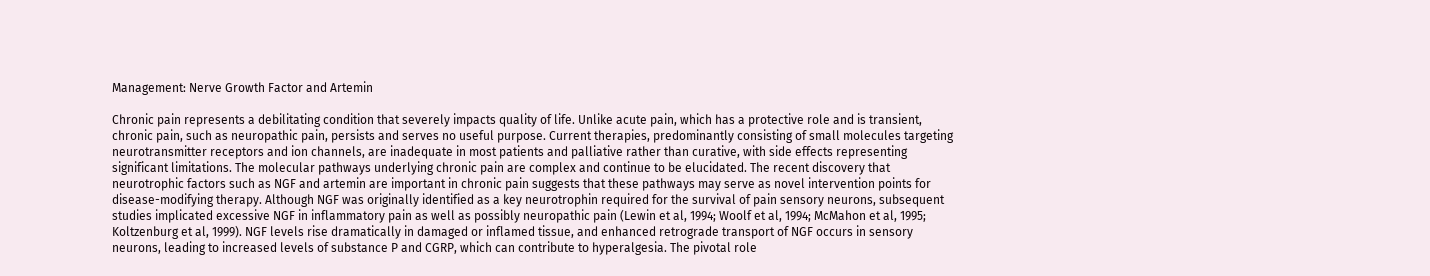Management: Nerve Growth Factor and Artemin

Chronic pain represents a debilitating condition that severely impacts quality of life. Unlike acute pain, which has a protective role and is transient, chronic pain, such as neuropathic pain, persists and serves no useful purpose. Current therapies, predominantly consisting of small molecules targeting neurotransmitter receptors and ion channels, are inadequate in most patients and palliative rather than curative, with side effects representing significant limitations. The molecular pathways underlying chronic pain are complex and continue to be elucidated. The recent discovery that neurotrophic factors such as NGF and artemin are important in chronic pain suggests that these pathways may serve as novel intervention points for disease-modifying therapy. Although NGF was originally identified as a key neurotrophin required for the survival of pain sensory neurons, subsequent studies implicated excessive NGF in inflammatory pain as well as possibly neuropathic pain (Lewin et al, 1994; Woolf et al, 1994; McMahon et al, 1995; Koltzenburg et al, 1999). NGF levels rise dramatically in damaged or inflamed tissue, and enhanced retrograde transport of NGF occurs in sensory neurons, leading to increased levels of substance P and CGRP, which can contribute to hyperalgesia. The pivotal role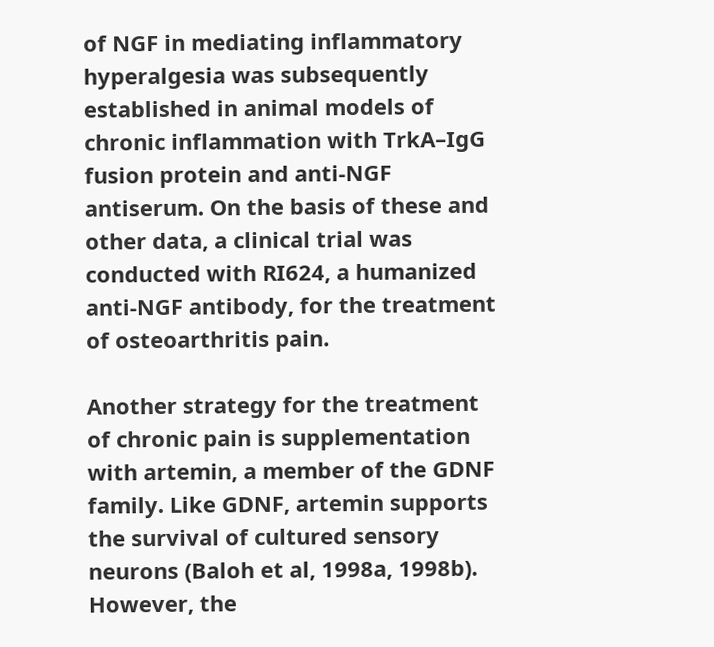of NGF in mediating inflammatory hyperalgesia was subsequently established in animal models of chronic inflammation with TrkA–IgG fusion protein and anti-NGF antiserum. On the basis of these and other data, a clinical trial was conducted with RI624, a humanized anti-NGF antibody, for the treatment of osteoarthritis pain.

Another strategy for the treatment of chronic pain is supplementation with artemin, a member of the GDNF family. Like GDNF, artemin supports the survival of cultured sensory neurons (Baloh et al, 1998a, 1998b). However, the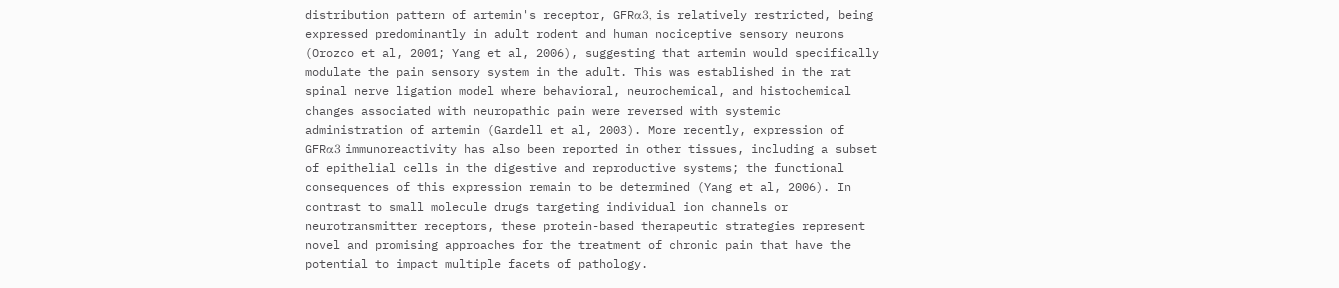distribution pattern of artemin's receptor, GFRα3, is relatively restricted, being expressed predominantly in adult rodent and human nociceptive sensory neurons (Orozco et al, 2001; Yang et al, 2006), suggesting that artemin would specifically modulate the pain sensory system in the adult. This was established in the rat spinal nerve ligation model where behavioral, neurochemical, and histochemical changes associated with neuropathic pain were reversed with systemic administration of artemin (Gardell et al, 2003). More recently, expression of GFRα3 immunoreactivity has also been reported in other tissues, including a subset of epithelial cells in the digestive and reproductive systems; the functional consequences of this expression remain to be determined (Yang et al, 2006). In contrast to small molecule drugs targeting individual ion channels or neurotransmitter receptors, these protein-based therapeutic strategies represent novel and promising approaches for the treatment of chronic pain that have the potential to impact multiple facets of pathology.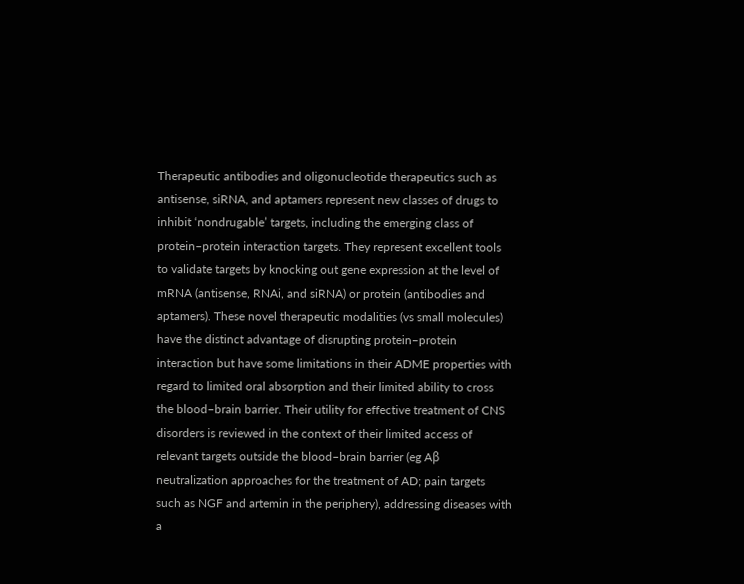Therapeutic antibodies and oligonucleotide therapeutics such as antisense, siRNA, and aptamers represent new classes of drugs to inhibit ‘nondrugable’ targets, including the emerging class of protein–protein interaction targets. They represent excellent tools to validate targets by knocking out gene expression at the level of mRNA (antisense, RNAi, and siRNA) or protein (antibodies and aptamers). These novel therapeutic modalities (vs small molecules) have the distinct advantage of disrupting protein–protein interaction but have some limitations in their ADME properties with regard to limited oral absorption and their limited ability to cross the blood–brain barrier. Their utility for effective treatment of CNS disorders is reviewed in the context of their limited access of relevant targets outside the blood–brain barrier (eg Aβ neutralization approaches for the treatment of AD; pain targets such as NGF and artemin in the periphery), addressing diseases with a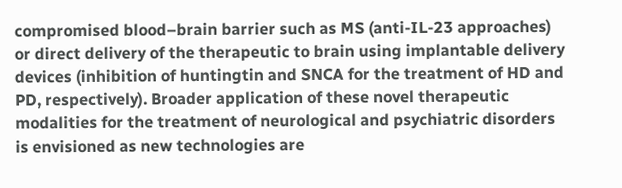compromised blood–brain barrier such as MS (anti-IL-23 approaches) or direct delivery of the therapeutic to brain using implantable delivery devices (inhibition of huntingtin and SNCA for the treatment of HD and PD, respectively). Broader application of these novel therapeutic modalities for the treatment of neurological and psychiatric disorders is envisioned as new technologies are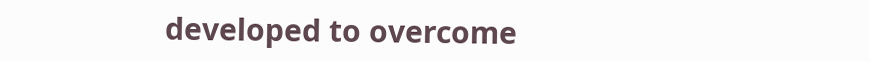developed to overcome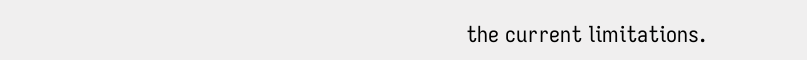the current limitations.